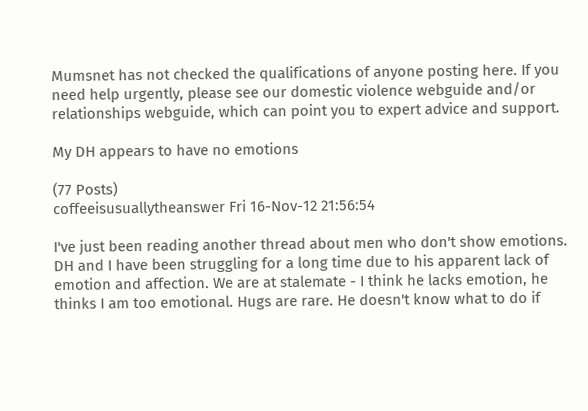Mumsnet has not checked the qualifications of anyone posting here. If you need help urgently, please see our domestic violence webguide and/or relationships webguide, which can point you to expert advice and support.

My DH appears to have no emotions

(77 Posts)
coffeeisusuallytheanswer Fri 16-Nov-12 21:56:54

I've just been reading another thread about men who don't show emotions. DH and I have been struggling for a long time due to his apparent lack of emotion and affection. We are at stalemate - I think he lacks emotion, he thinks I am too emotional. Hugs are rare. He doesn't know what to do if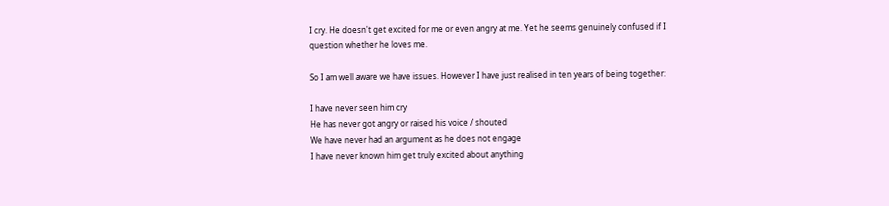I cry. He doesn't get excited for me or even angry at me. Yet he seems genuinely confused if I question whether he loves me.

So I am well aware we have issues. However I have just realised in ten years of being together:

I have never seen him cry
He has never got angry or raised his voice / shouted
We have never had an argument as he does not engage
I have never known him get truly excited about anything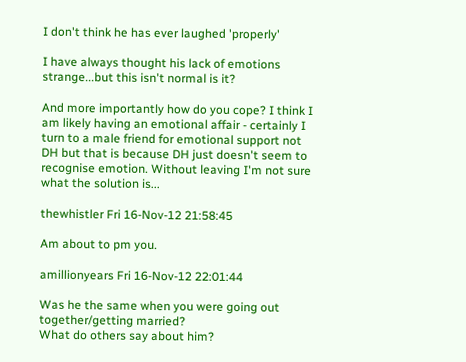I don't think he has ever laughed 'properly'

I have always thought his lack of emotions strange...but this isn't normal is it?

And more importantly how do you cope? I think I am likely having an emotional affair - certainly I turn to a male friend for emotional support not DH but that is because DH just doesn't seem to recognise emotion. Without leaving I'm not sure what the solution is...

thewhistler Fri 16-Nov-12 21:58:45

Am about to pm you.

amillionyears Fri 16-Nov-12 22:01:44

Was he the same when you were going out together/getting married?
What do others say about him?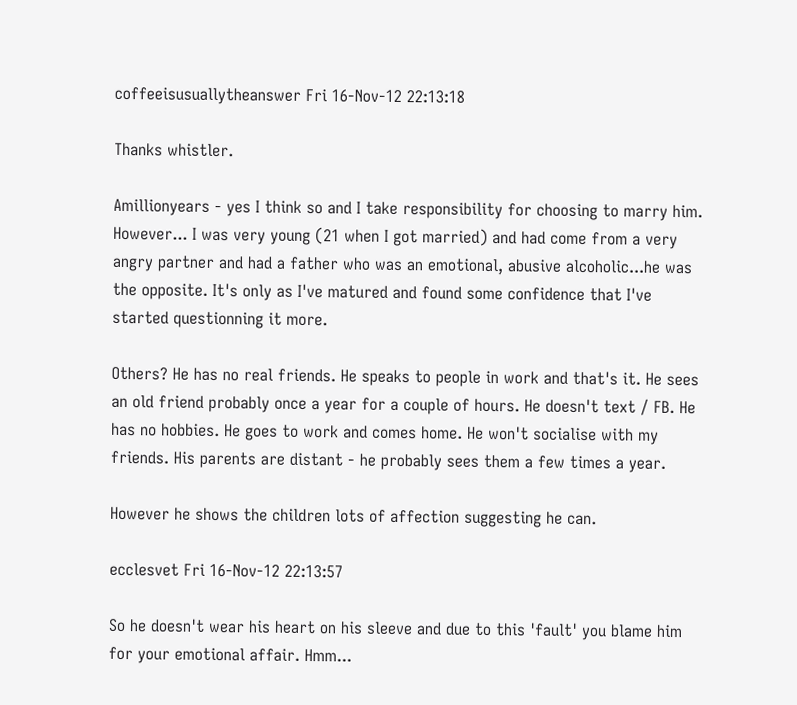coffeeisusuallytheanswer Fri 16-Nov-12 22:13:18

Thanks whistler.

Amillionyears - yes I think so and I take responsibility for choosing to marry him. However... I was very young (21 when I got married) and had come from a very angry partner and had a father who was an emotional, abusive alcoholic...he was the opposite. It's only as I've matured and found some confidence that I've started questionning it more.

Others? He has no real friends. He speaks to people in work and that's it. He sees an old friend probably once a year for a couple of hours. He doesn't text / FB. He has no hobbies. He goes to work and comes home. He won't socialise with my friends. His parents are distant - he probably sees them a few times a year.

However he shows the children lots of affection suggesting he can.

ecclesvet Fri 16-Nov-12 22:13:57

So he doesn't wear his heart on his sleeve and due to this 'fault' you blame him for your emotional affair. Hmm...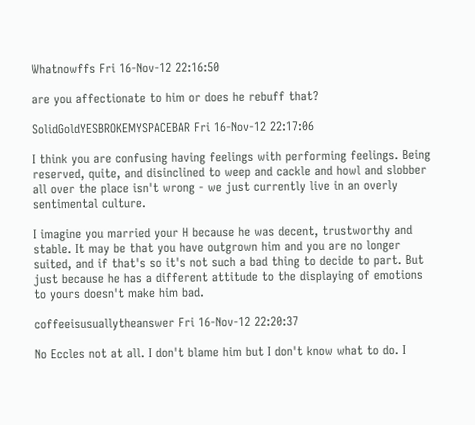Whatnowffs Fri 16-Nov-12 22:16:50

are you affectionate to him or does he rebuff that?

SolidGoldYESBROKEMYSPACEBAR Fri 16-Nov-12 22:17:06

I think you are confusing having feelings with performing feelings. Being reserved, quite, and disinclined to weep and cackle and howl and slobber all over the place isn't wrong - we just currently live in an overly sentimental culture.

I imagine you married your H because he was decent, trustworthy and stable. It may be that you have outgrown him and you are no longer suited, and if that's so it's not such a bad thing to decide to part. But just because he has a different attitude to the displaying of emotions to yours doesn't make him bad.

coffeeisusuallytheanswer Fri 16-Nov-12 22:20:37

No Eccles not at all. I don't blame him but I don't know what to do. I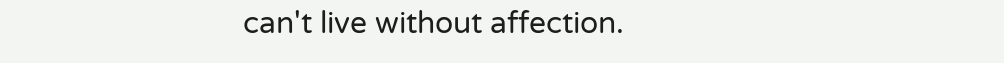can't live without affection.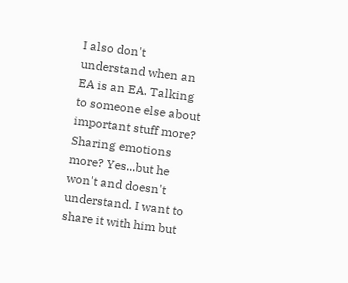I also don't understand when an EA is an EA. Talking to someone else about important stuff more? Sharing emotions more? Yes...but he won't and doesn't understand. I want to share it with him but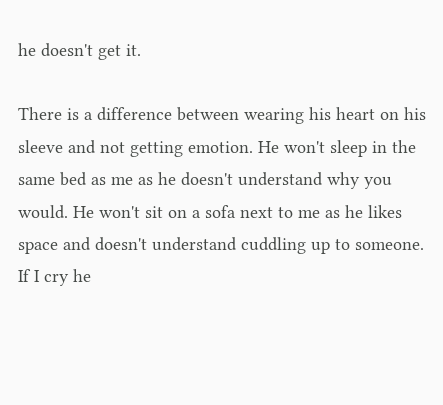he doesn't get it.

There is a difference between wearing his heart on his sleeve and not getting emotion. He won't sleep in the same bed as me as he doesn't understand why you would. He won't sit on a sofa next to me as he likes space and doesn't understand cuddling up to someone. If I cry he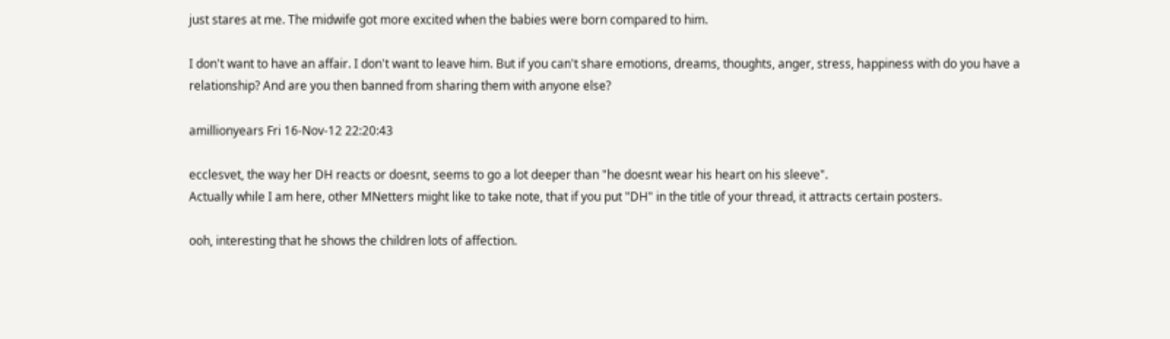just stares at me. The midwife got more excited when the babies were born compared to him.

I don't want to have an affair. I don't want to leave him. But if you can't share emotions, dreams, thoughts, anger, stress, happiness with do you have a relationship? And are you then banned from sharing them with anyone else?

amillionyears Fri 16-Nov-12 22:20:43

ecclesvet, the way her DH reacts or doesnt, seems to go a lot deeper than "he doesnt wear his heart on his sleeve".
Actually while I am here, other MNetters might like to take note, that if you put "DH" in the title of your thread, it attracts certain posters.

ooh, interesting that he shows the children lots of affection.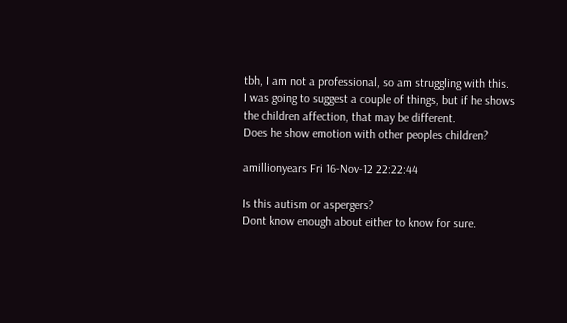tbh, I am not a professional, so am struggling with this.
I was going to suggest a couple of things, but if he shows the children affection, that may be different.
Does he show emotion with other peoples children?

amillionyears Fri 16-Nov-12 22:22:44

Is this autism or aspergers?
Dont know enough about either to know for sure.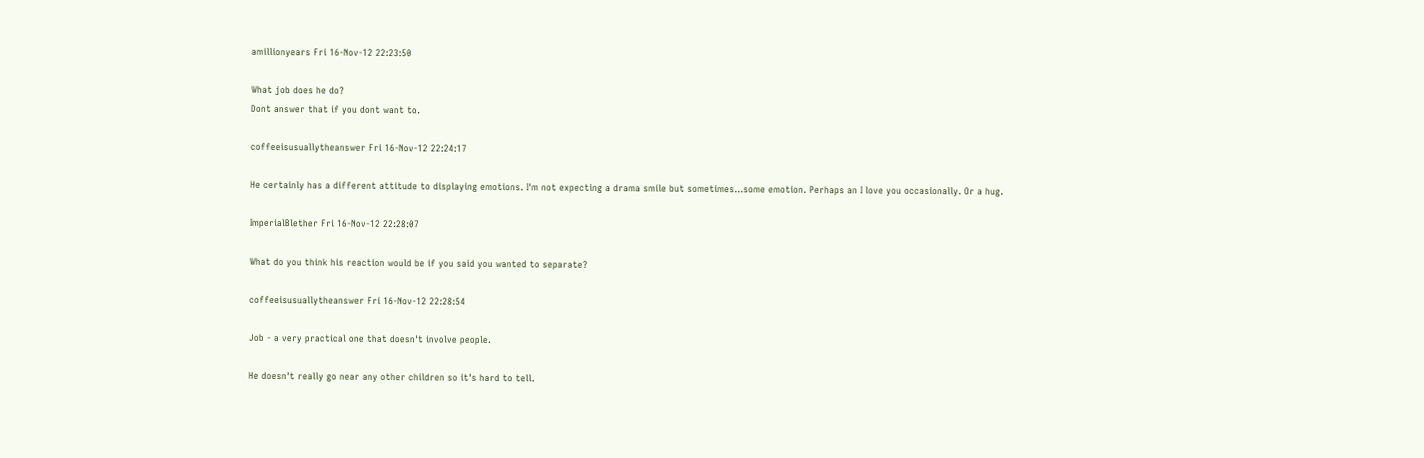amillionyears Fri 16-Nov-12 22:23:50

What job does he do?
Dont answer that if you dont want to.

coffeeisusuallytheanswer Fri 16-Nov-12 22:24:17

He certainly has a different attitude to displaying emotions. I'm not expecting a drama smile but sometimes...some emotion. Perhaps an I love you occasionally. Or a hug.

ImperialBlether Fri 16-Nov-12 22:28:07

What do you think his reaction would be if you said you wanted to separate?

coffeeisusuallytheanswer Fri 16-Nov-12 22:28:54

Job - a very practical one that doesn't involve people.

He doesn't really go near any other children so it's hard to tell.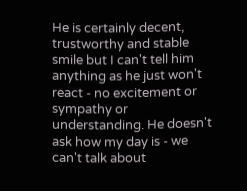He is certainly decent, trustworthy and stable smile but I can't tell him anything as he just won't react - no excitement or sympathy or understanding. He doesn't ask how my day is - we can't talk about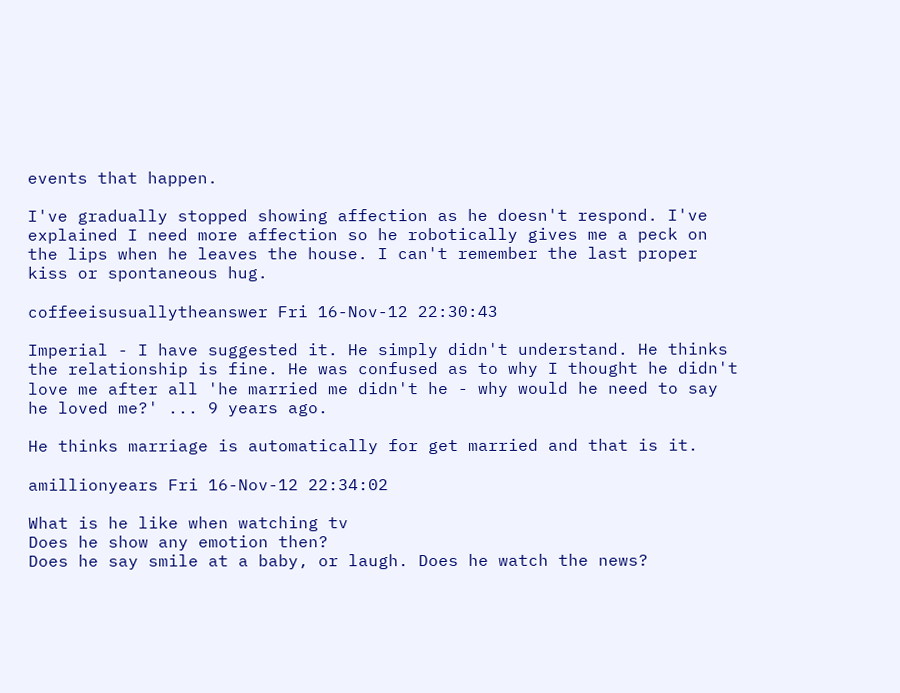events that happen.

I've gradually stopped showing affection as he doesn't respond. I've explained I need more affection so he robotically gives me a peck on the lips when he leaves the house. I can't remember the last proper kiss or spontaneous hug.

coffeeisusuallytheanswer Fri 16-Nov-12 22:30:43

Imperial - I have suggested it. He simply didn't understand. He thinks the relationship is fine. He was confused as to why I thought he didn't love me after all 'he married me didn't he - why would he need to say he loved me?' ... 9 years ago.

He thinks marriage is automatically for get married and that is it.

amillionyears Fri 16-Nov-12 22:34:02

What is he like when watching tv
Does he show any emotion then?
Does he say smile at a baby, or laugh. Does he watch the news?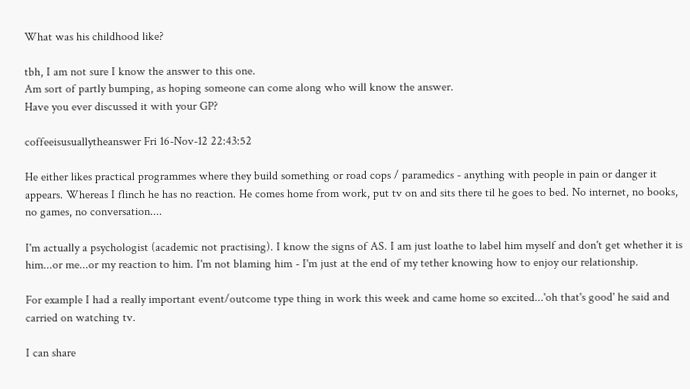What was his childhood like?

tbh, I am not sure I know the answer to this one.
Am sort of partly bumping, as hoping someone can come along who will know the answer.
Have you ever discussed it with your GP?

coffeeisusuallytheanswer Fri 16-Nov-12 22:43:52

He either likes practical programmes where they build something or road cops / paramedics - anything with people in pain or danger it appears. Whereas I flinch he has no reaction. He comes home from work, put tv on and sits there til he goes to bed. No internet, no books, no games, no conversation....

I'm actually a psychologist (academic not practising). I know the signs of AS. I am just loathe to label him myself and don't get whether it is him...or me...or my reaction to him. I'm not blaming him - I'm just at the end of my tether knowing how to enjoy our relationship.

For example I had a really important event/outcome type thing in work this week and came home so excited...'oh that's good' he said and carried on watching tv.

I can share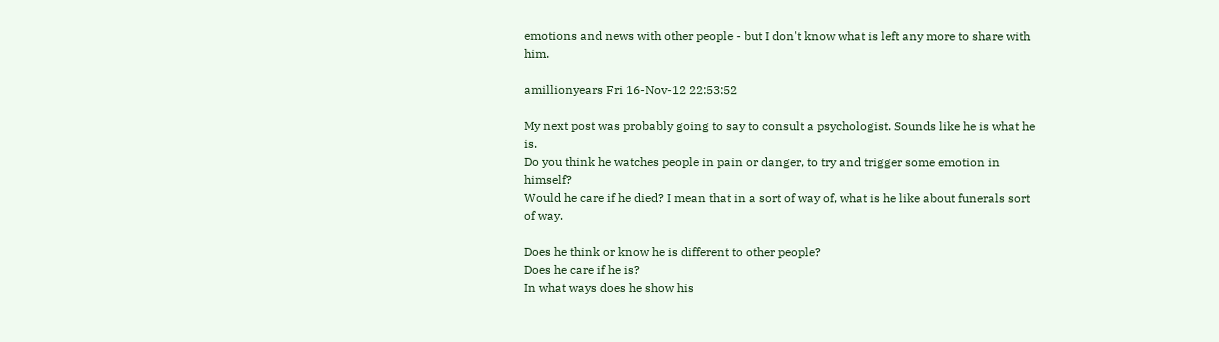emotions and news with other people - but I don't know what is left any more to share with him.

amillionyears Fri 16-Nov-12 22:53:52

My next post was probably going to say to consult a psychologist. Sounds like he is what he is.
Do you think he watches people in pain or danger, to try and trigger some emotion in himself?
Would he care if he died? I mean that in a sort of way of, what is he like about funerals sort of way.

Does he think or know he is different to other people?
Does he care if he is?
In what ways does he show his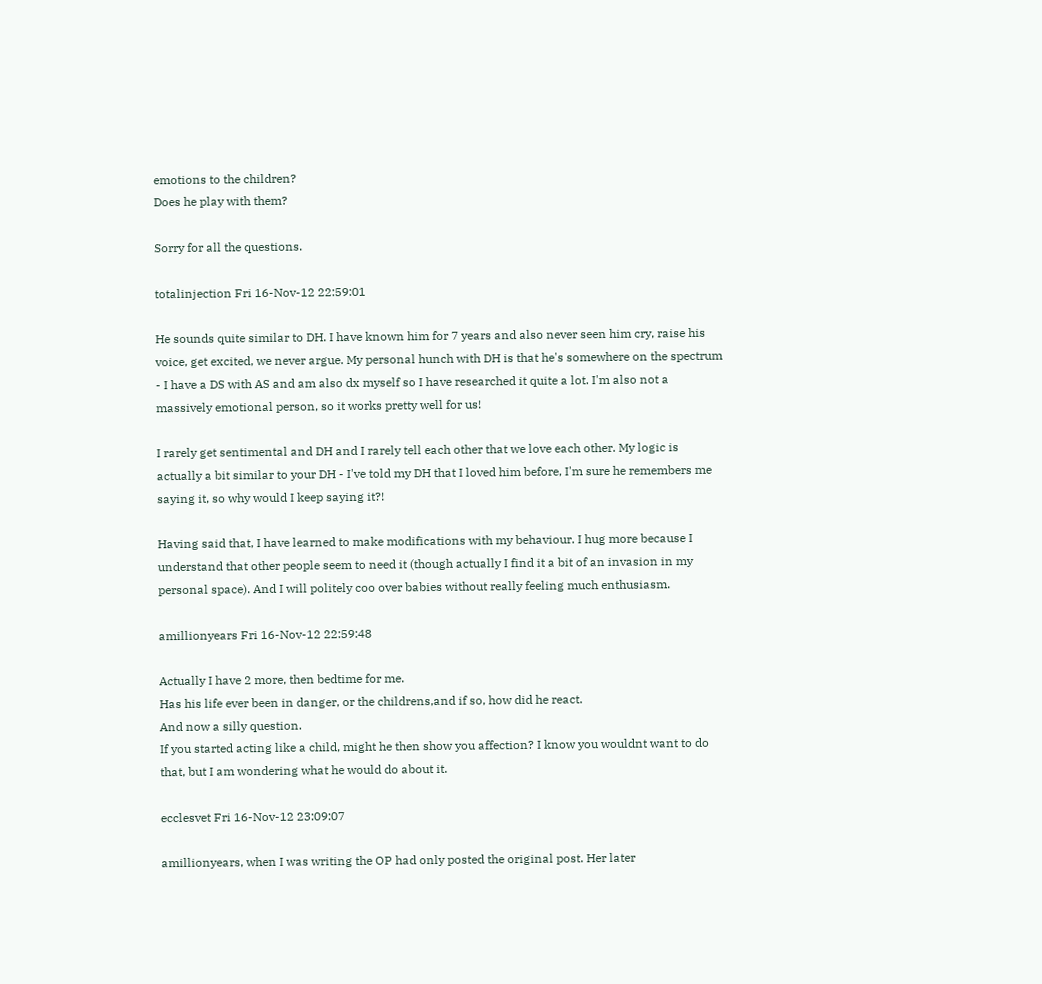emotions to the children?
Does he play with them?

Sorry for all the questions.

totalinjection Fri 16-Nov-12 22:59:01

He sounds quite similar to DH. I have known him for 7 years and also never seen him cry, raise his voice, get excited, we never argue. My personal hunch with DH is that he's somewhere on the spectrum - I have a DS with AS and am also dx myself so I have researched it quite a lot. I'm also not a massively emotional person, so it works pretty well for us!

I rarely get sentimental and DH and I rarely tell each other that we love each other. My logic is actually a bit similar to your DH - I've told my DH that I loved him before, I'm sure he remembers me saying it, so why would I keep saying it?!

Having said that, I have learned to make modifications with my behaviour. I hug more because I understand that other people seem to need it (though actually I find it a bit of an invasion in my personal space). And I will politely coo over babies without really feeling much enthusiasm.

amillionyears Fri 16-Nov-12 22:59:48

Actually I have 2 more, then bedtime for me.
Has his life ever been in danger, or the childrens,and if so, how did he react.
And now a silly question.
If you started acting like a child, might he then show you affection? I know you wouldnt want to do that, but I am wondering what he would do about it.

ecclesvet Fri 16-Nov-12 23:09:07

amillionyears, when I was writing the OP had only posted the original post. Her later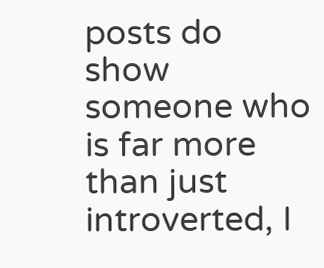posts do show someone who is far more than just introverted, I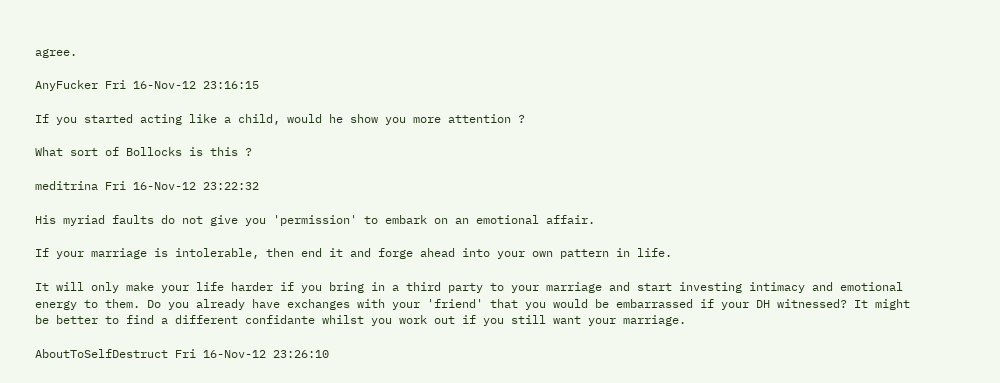agree.

AnyFucker Fri 16-Nov-12 23:16:15

If you started acting like a child, would he show you more attention ?

What sort of Bollocks is this ?

meditrina Fri 16-Nov-12 23:22:32

His myriad faults do not give you 'permission' to embark on an emotional affair.

If your marriage is intolerable, then end it and forge ahead into your own pattern in life.

It will only make your life harder if you bring in a third party to your marriage and start investing intimacy and emotional energy to them. Do you already have exchanges with your 'friend' that you would be embarrassed if your DH witnessed? It might be better to find a different confidante whilst you work out if you still want your marriage.

AboutToSelfDestruct Fri 16-Nov-12 23:26:10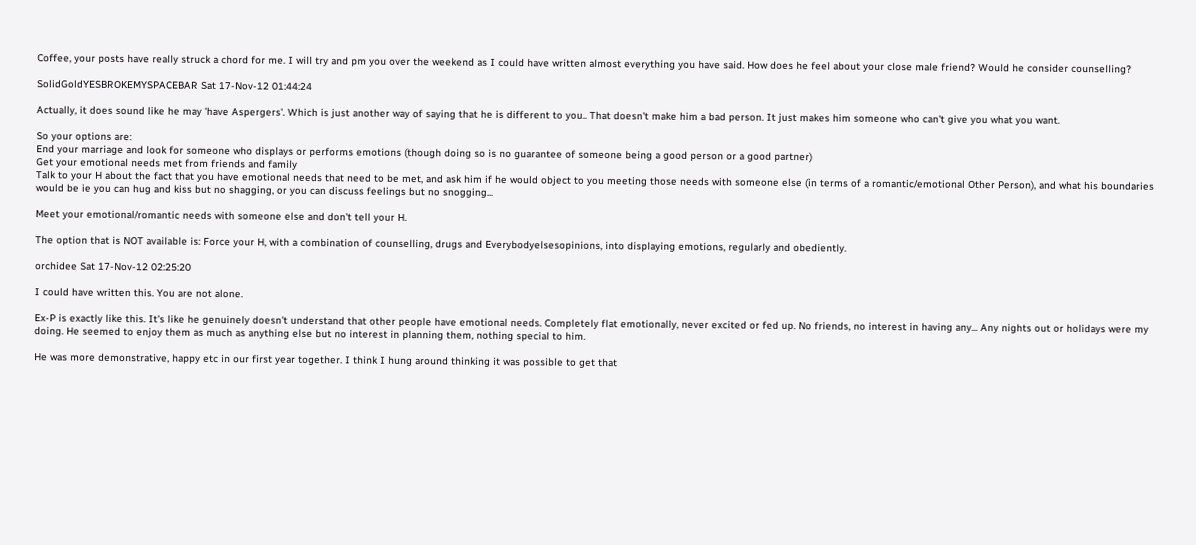Coffee, your posts have really struck a chord for me. I will try and pm you over the weekend as I could have written almost everything you have said. How does he feel about your close male friend? Would he consider counselling?

SolidGoldYESBROKEMYSPACEBAR Sat 17-Nov-12 01:44:24

Actually, it does sound like he may 'have Aspergers'. Which is just another way of saying that he is different to you.. That doesn't make him a bad person. It just makes him someone who can't give you what you want.

So your options are:
End your marriage and look for someone who displays or performs emotions (though doing so is no guarantee of someone being a good person or a good partner)
Get your emotional needs met from friends and family
Talk to your H about the fact that you have emotional needs that need to be met, and ask him if he would object to you meeting those needs with someone else (in terms of a romantic/emotional Other Person), and what his boundaries would be ie you can hug and kiss but no shagging, or you can discuss feelings but no snogging...

Meet your emotional/romantic needs with someone else and don't tell your H.

The option that is NOT available is: Force your H, with a combination of counselling, drugs and Everybodyelsesopinions, into displaying emotions, regularly and obediently.

orchidee Sat 17-Nov-12 02:25:20

I could have written this. You are not alone.

Ex-P is exactly like this. It's like he genuinely doesn't understand that other people have emotional needs. Completely flat emotionally, never excited or fed up. No friends, no interest in having any... Any nights out or holidays were my doing. He seemed to enjoy them as much as anything else but no interest in planning them, nothing special to him.

He was more demonstrative, happy etc in our first year together. I think I hung around thinking it was possible to get that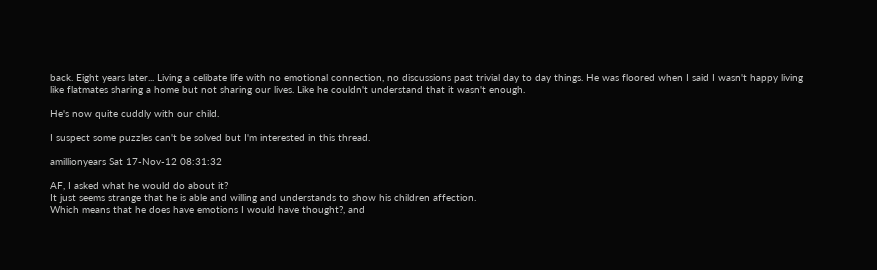back. Eight years later... Living a celibate life with no emotional connection, no discussions past trivial day to day things. He was floored when I said I wasn't happy living like flatmates sharing a home but not sharing our lives. Like he couldn't understand that it wasn't enough.

He's now quite cuddly with our child.

I suspect some puzzles can't be solved but I'm interested in this thread.

amillionyears Sat 17-Nov-12 08:31:32

AF, I asked what he would do about it?
It just seems strange that he is able and willing and understands to show his children affection.
Which means that he does have emotions I would have thought?, and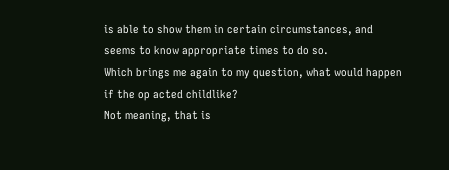is able to show them in certain circumstances, and seems to know appropriate times to do so.
Which brings me again to my question, what would happen if the op acted childlike?
Not meaning, that is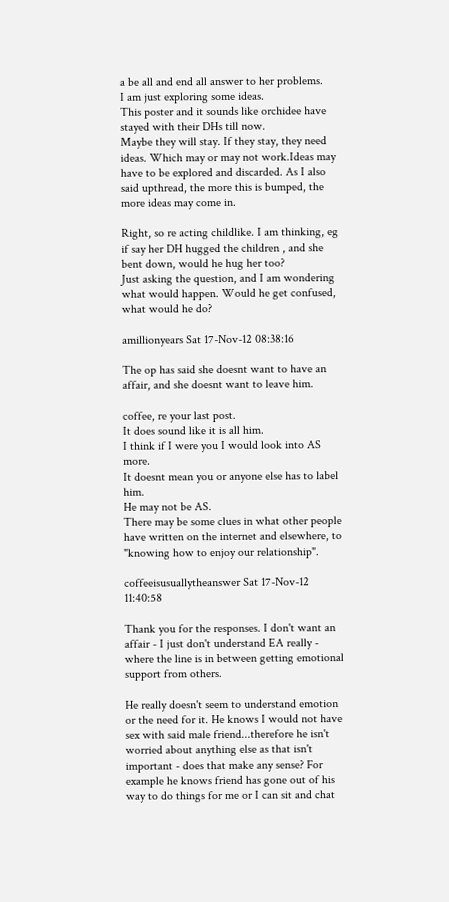a be all and end all answer to her problems.
I am just exploring some ideas.
This poster and it sounds like orchidee have stayed with their DHs till now.
Maybe they will stay. If they stay, they need ideas. Which may or may not work.Ideas may have to be explored and discarded. As I also said upthread, the more this is bumped, the more ideas may come in.

Right, so re acting childlike. I am thinking, eg if say her DH hugged the children , and she bent down, would he hug her too?
Just asking the question, and I am wondering what would happen. Would he get confused, what would he do?

amillionyears Sat 17-Nov-12 08:38:16

The op has said she doesnt want to have an affair, and she doesnt want to leave him.

coffee, re your last post.
It does sound like it is all him.
I think if I were you I would look into AS more.
It doesnt mean you or anyone else has to label him.
He may not be AS.
There may be some clues in what other people have written on the internet and elsewhere, to "knowing how to enjoy our relationship".

coffeeisusuallytheanswer Sat 17-Nov-12 11:40:58

Thank you for the responses. I don't want an affair - I just don't understand EA really - where the line is in between getting emotional support from others.

He really doesn't seem to understand emotion or the need for it. He knows I would not have sex with said male friend...therefore he isn't worried about anything else as that isn't important - does that make any sense? For example he knows friend has gone out of his way to do things for me or I can sit and chat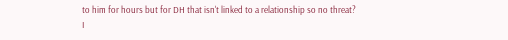to him for hours but for DH that isn't linked to a relationship so no threat? I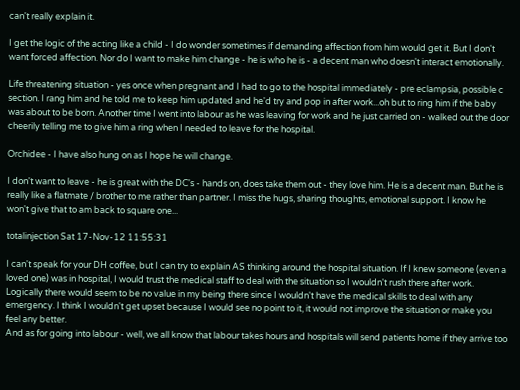can't really explain it.

I get the logic of the acting like a child - I do wonder sometimes if demanding affection from him would get it. But I don't want forced affection. Nor do I want to make him change - he is who he is - a decent man who doesn't interact emotionally.

Life threatening situation - yes once when pregnant and I had to go to the hospital immediately - pre eclampsia, possible c section. I rang him and he told me to keep him updated and he'd try and pop in after work...oh but to ring him if the baby was about to be born. Another time I went into labour as he was leaving for work and he just carried on - walked out the door cheerily telling me to give him a ring when I needed to leave for the hospital.

Orchidee - I have also hung on as I hope he will change.

I don't want to leave - he is great with the DC's - hands on, does take them out - they love him. He is a decent man. But he is really like a flatmate / brother to me rather than partner. I miss the hugs, sharing thoughts, emotional support. I know he won't give that to am back to square one...

totalinjection Sat 17-Nov-12 11:55:31

I can't speak for your DH coffee, but I can try to explain AS thinking around the hospital situation. If I knew someone (even a loved one) was in hospital, I would trust the medical staff to deal with the situation so I wouldn't rush there after work. Logically there would seem to be no value in my being there since I wouldn't have the medical skills to deal with any emergency. I think I wouldn't get upset because I would see no point to it, it would not improve the situation or make you feel any better.
And as for going into labour - well, we all know that labour takes hours and hospitals will send patients home if they arrive too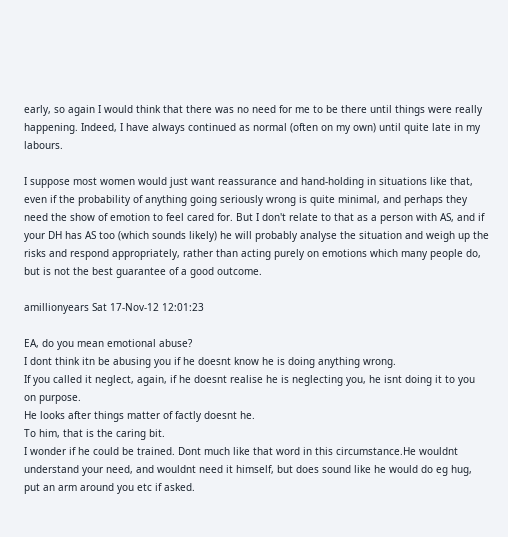early, so again I would think that there was no need for me to be there until things were really happening. Indeed, I have always continued as normal (often on my own) until quite late in my labours.

I suppose most women would just want reassurance and hand-holding in situations like that, even if the probability of anything going seriously wrong is quite minimal, and perhaps they need the show of emotion to feel cared for. But I don't relate to that as a person with AS, and if your DH has AS too (which sounds likely) he will probably analyse the situation and weigh up the risks and respond appropriately, rather than acting purely on emotions which many people do, but is not the best guarantee of a good outcome.

amillionyears Sat 17-Nov-12 12:01:23

EA, do you mean emotional abuse?
I dont think itn be abusing you if he doesnt know he is doing anything wrong.
If you called it neglect, again, if he doesnt realise he is neglecting you, he isnt doing it to you on purpose.
He looks after things matter of factly doesnt he.
To him, that is the caring bit.
I wonder if he could be trained. Dont much like that word in this circumstance.He wouldnt understand your need, and wouldnt need it himself, but does sound like he would do eg hug, put an arm around you etc if asked.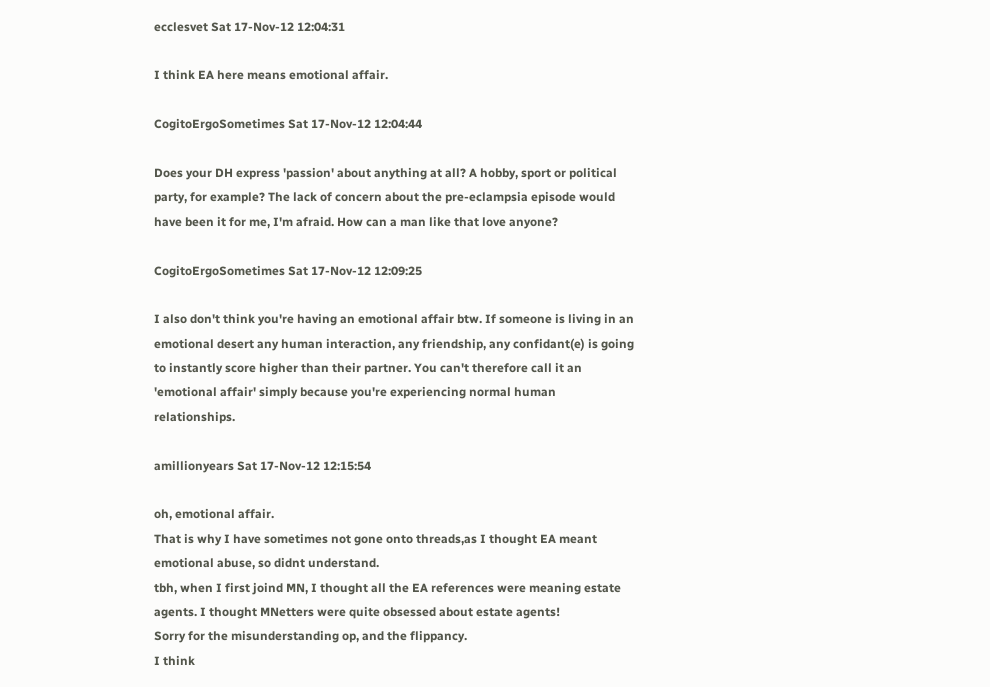ecclesvet Sat 17-Nov-12 12:04:31

I think EA here means emotional affair.

CogitoErgoSometimes Sat 17-Nov-12 12:04:44

Does your DH express 'passion' about anything at all? A hobby, sport or political party, for example? The lack of concern about the pre-eclampsia episode would have been it for me, I'm afraid. How can a man like that love anyone?

CogitoErgoSometimes Sat 17-Nov-12 12:09:25

I also don't think you're having an emotional affair btw. If someone is living in an emotional desert any human interaction, any friendship, any confidant(e) is going to instantly score higher than their partner. You can't therefore call it an 'emotional affair' simply because you're experiencing normal human relationships.

amillionyears Sat 17-Nov-12 12:15:54

oh, emotional affair.
That is why I have sometimes not gone onto threads,as I thought EA meant emotional abuse, so didnt understand.
tbh, when I first joind MN, I thought all the EA references were meaning estate agents. I thought MNetters were quite obsessed about estate agents!
Sorry for the misunderstanding op, and the flippancy.
I think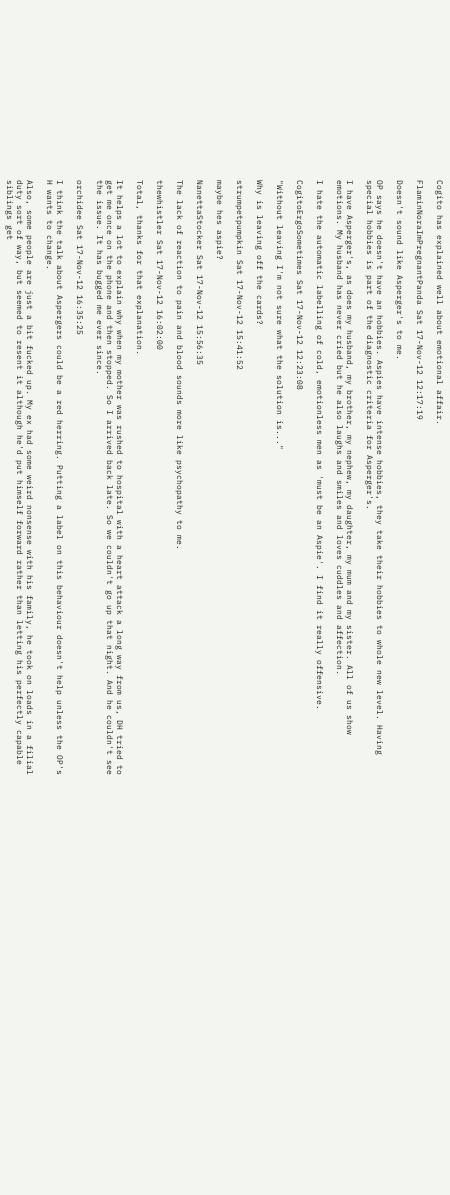Cogito has explained well about emotional affair.

FlaminNoraImPregnantPanda Sat 17-Nov-12 12:17:19

Doesn't sound like Asperger's to me.

OP says he doesn't have an hobbies. Aspies have intense hobbies, they take their hobbies to whole new level. Having special hobbies is part of the diagnostic criteria for Asperger's.

I have Asperger's, as does my husband, my brother, my nephew, my daughter, my mum and my sister. All of us show emotions. My husband has never cried but he also laughs and smiles and loves cuddles and affection.

I hate the automatic labelling of cold, emotionless men as 'must be an Aspie'. I find it really offensive.

CogitoErgoSometimes Sat 17-Nov-12 12:23:08

"Without leaving I'm not sure what the solution is..."

Why is leaving off the cards?

strumpetpumpkin Sat 17-Nov-12 15:41:52

maybe hes aspie?

NanettaStocker Sat 17-Nov-12 15:56:35

The lack of reaction to pain and blood sounds more like psychopathy to me.

thewhistler Sat 17-Nov-12 16:02:00

Total, thanks for that explanation.

It helps a lot to explain why when my mother was rushed to hospital with a heart attack a long way from us, DH tried to get me once on the phone and then stopped. So I arrived back late. So we couldn't go up that night. And he couldn't see the issue. It has bugged me ever since.

orchidee Sat 17-Nov-12 16:35:25

I think the talk about Aspergers could be a red herring. Putting a label on this behaviour doesn't help unless the OP's H wants to change.

Also, some people are just a bit fucked up. My ex had some weird nonsense with his family, he took on loads in a filial duty sort of way, but seemed to resent it although he'd put himself forward rather than letting his perfectly capable siblings get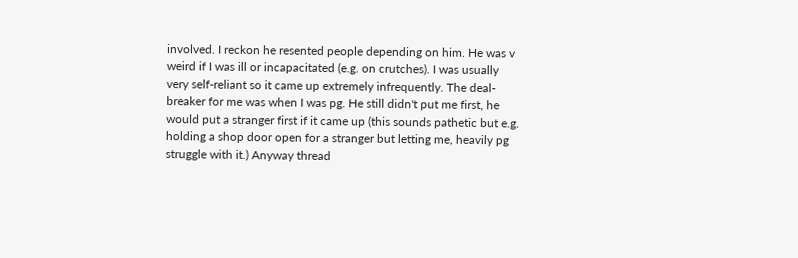involved. I reckon he resented people depending on him. He was v weird if I was ill or incapacitated (e.g. on crutches). I was usually very self-reliant so it came up extremely infrequently. The deal-breaker for me was when I was pg. He still didn't put me first, he would put a stranger first if it came up (this sounds pathetic but e.g. holding a shop door open for a stranger but letting me, heavily pg struggle with it.) Anyway thread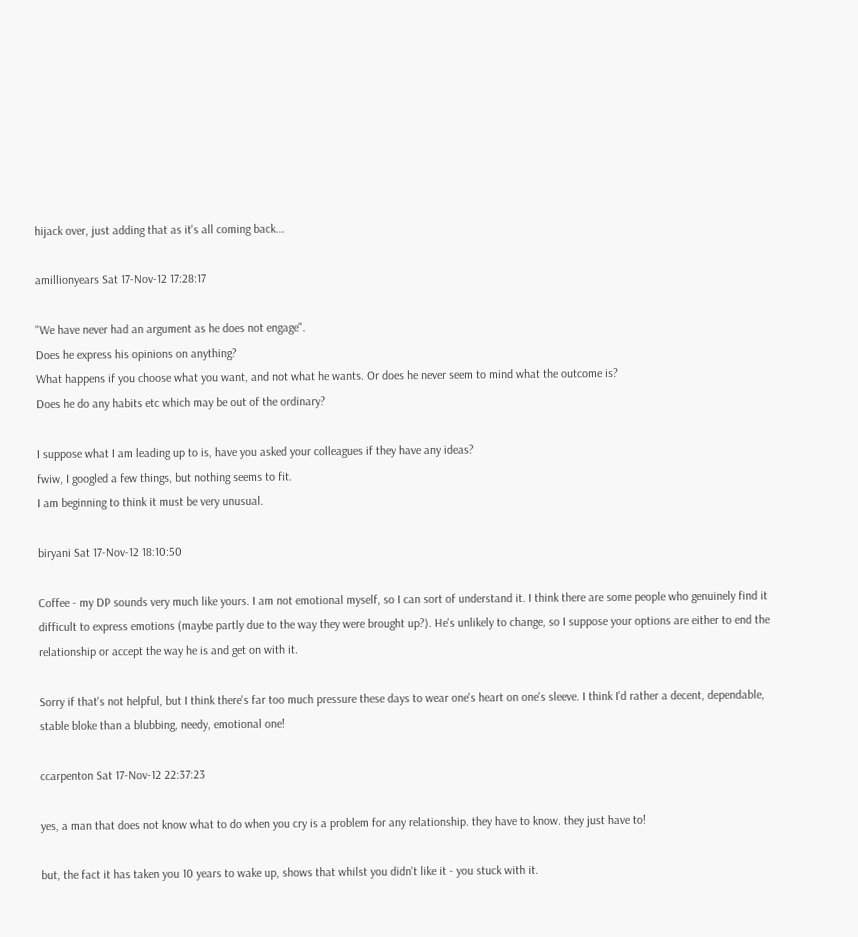hijack over, just adding that as it's all coming back...

amillionyears Sat 17-Nov-12 17:28:17

"We have never had an argument as he does not engage".
Does he express his opinions on anything?
What happens if you choose what you want, and not what he wants. Or does he never seem to mind what the outcome is?
Does he do any habits etc which may be out of the ordinary?

I suppose what I am leading up to is, have you asked your colleagues if they have any ideas?
fwiw, I googled a few things, but nothing seems to fit.
I am beginning to think it must be very unusual.

biryani Sat 17-Nov-12 18:10:50

Coffee - my DP sounds very much like yours. I am not emotional myself, so I can sort of understand it. I think there are some people who genuinely find it difficult to express emotions (maybe partly due to the way they were brought up?). He's unlikely to change, so I suppose your options are either to end the relationship or accept the way he is and get on with it.

Sorry if that's not helpful, but I think there's far too much pressure these days to wear one's heart on one's sleeve. I think I'd rather a decent, dependable, stable bloke than a blubbing, needy, emotional one!

ccarpenton Sat 17-Nov-12 22:37:23

yes, a man that does not know what to do when you cry is a problem for any relationship. they have to know. they just have to!

but, the fact it has taken you 10 years to wake up, shows that whilst you didn't like it - you stuck with it.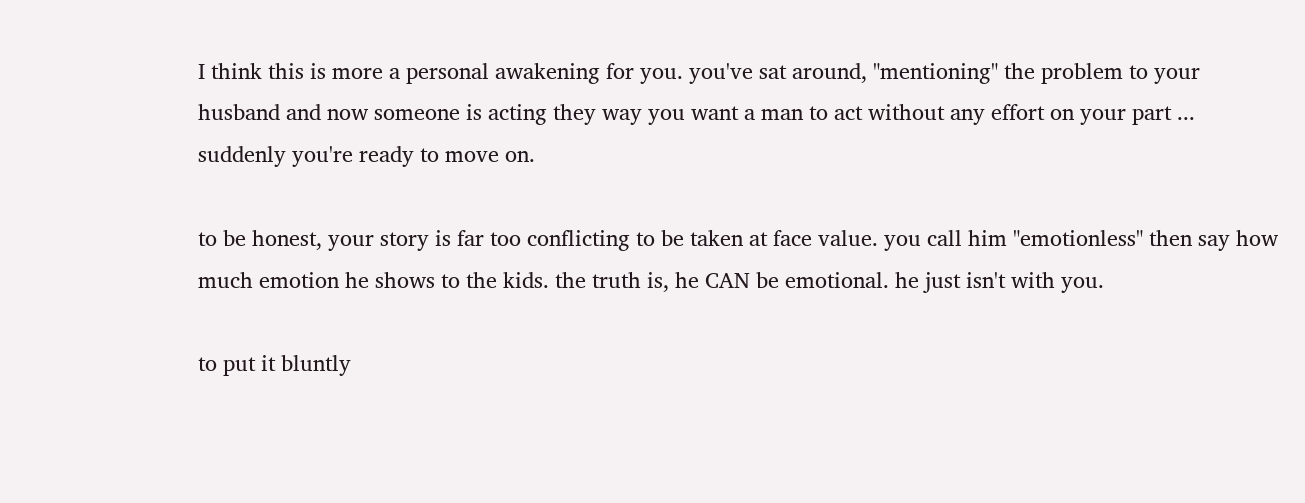I think this is more a personal awakening for you. you've sat around, "mentioning" the problem to your husband and now someone is acting they way you want a man to act without any effort on your part ... suddenly you're ready to move on.

to be honest, your story is far too conflicting to be taken at face value. you call him "emotionless" then say how much emotion he shows to the kids. the truth is, he CAN be emotional. he just isn't with you.

to put it bluntly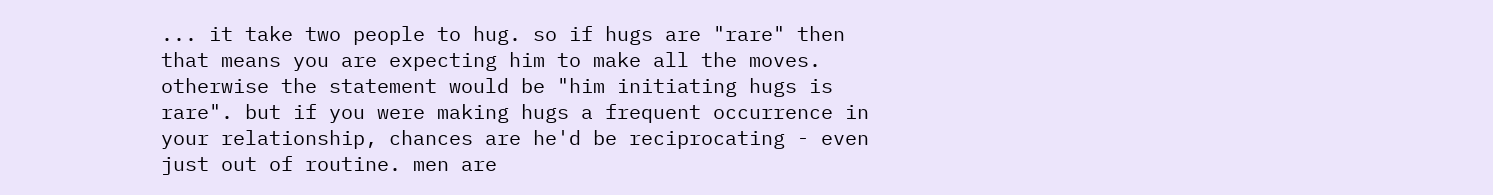... it take two people to hug. so if hugs are "rare" then that means you are expecting him to make all the moves. otherwise the statement would be "him initiating hugs is rare". but if you were making hugs a frequent occurrence in your relationship, chances are he'd be reciprocating - even just out of routine. men are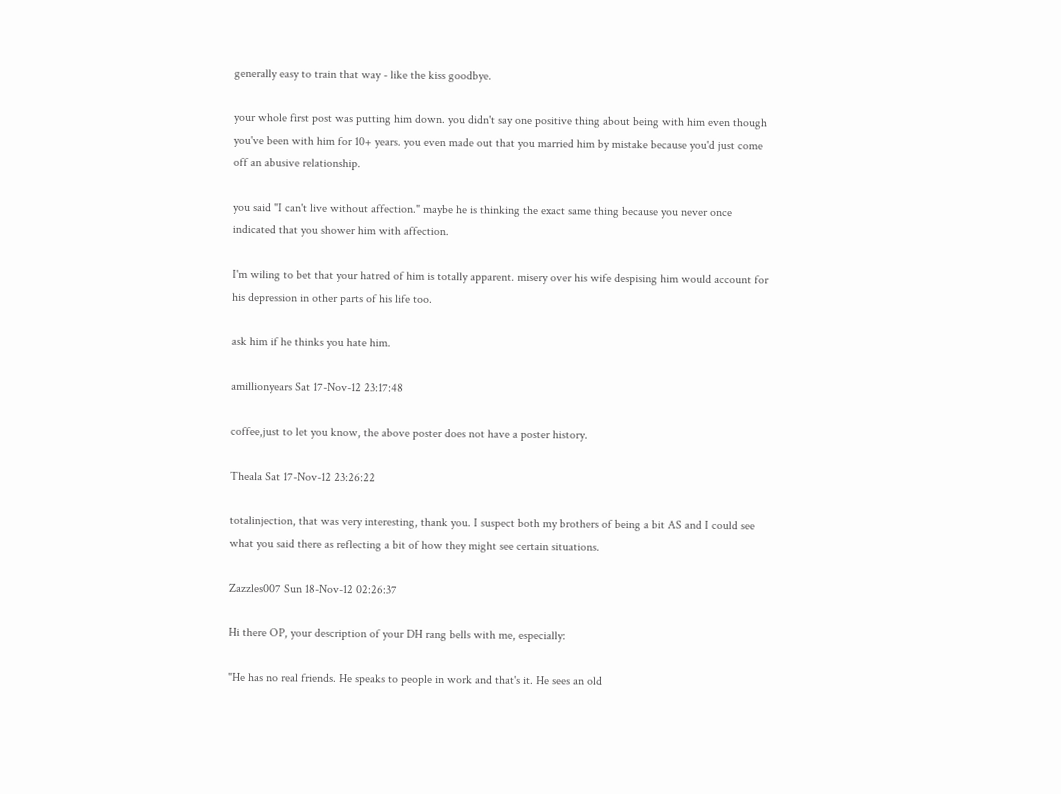generally easy to train that way - like the kiss goodbye.

your whole first post was putting him down. you didn't say one positive thing about being with him even though you've been with him for 10+ years. you even made out that you married him by mistake because you'd just come off an abusive relationship.

you said "I can't live without affection." maybe he is thinking the exact same thing because you never once indicated that you shower him with affection.

I'm wiling to bet that your hatred of him is totally apparent. misery over his wife despising him would account for his depression in other parts of his life too.

ask him if he thinks you hate him.

amillionyears Sat 17-Nov-12 23:17:48

coffee,just to let you know, the above poster does not have a poster history.

Theala Sat 17-Nov-12 23:26:22

totalinjection, that was very interesting, thank you. I suspect both my brothers of being a bit AS and I could see what you said there as reflecting a bit of how they might see certain situations.

Zazzles007 Sun 18-Nov-12 02:26:37

Hi there OP, your description of your DH rang bells with me, especially:

"He has no real friends. He speaks to people in work and that's it. He sees an old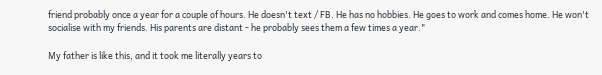friend probably once a year for a couple of hours. He doesn't text / FB. He has no hobbies. He goes to work and comes home. He won't socialise with my friends. His parents are distant - he probably sees them a few times a year."

My father is like this, and it took me literally years to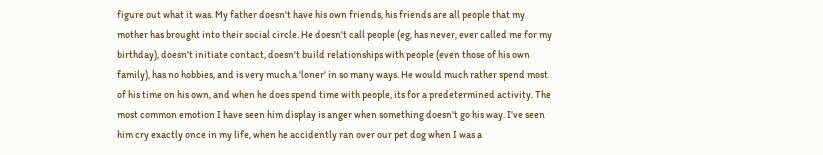figure out what it was. My father doesn't have his own friends, his friends are all people that my mother has brought into their social circle. He doesn't call people (eg, has never, ever called me for my birthday), doesn't initiate contact, doesn't build relationships with people (even those of his own family), has no hobbies, and is very much a 'loner' in so many ways. He would much rather spend most of his time on his own, and when he does spend time with people, its for a predetermined activity. The most common emotion I have seen him display is anger when something doesn't go his way. I've seen him cry exactly once in my life, when he accidently ran over our pet dog when I was a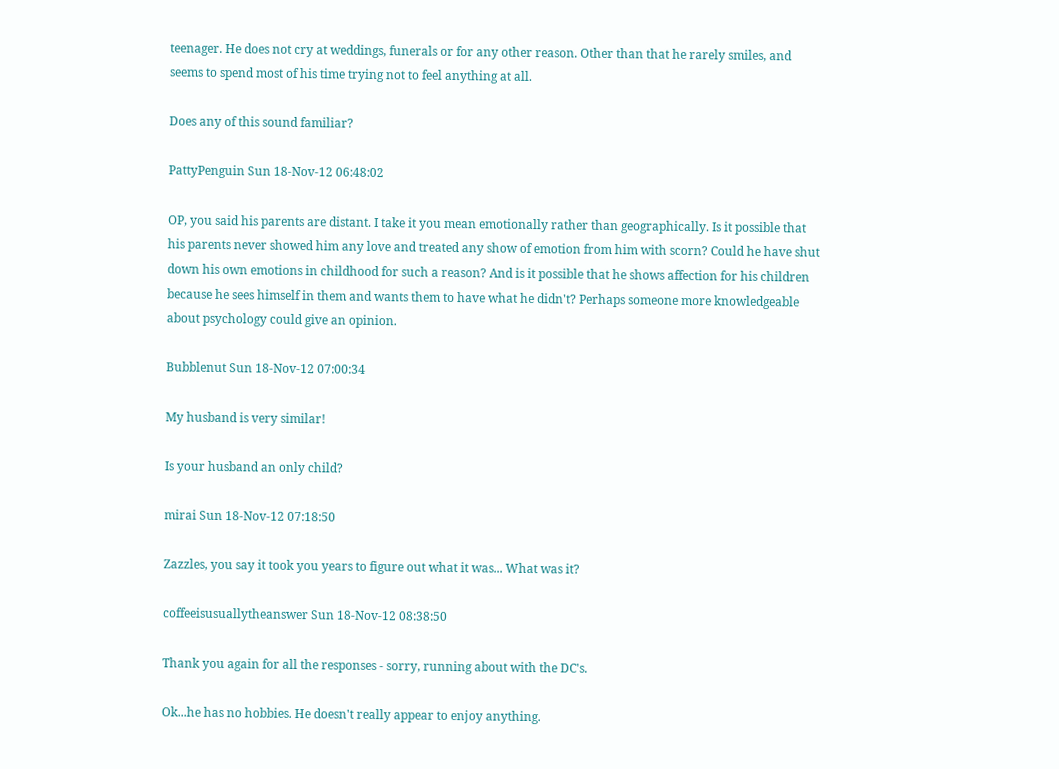teenager. He does not cry at weddings, funerals or for any other reason. Other than that he rarely smiles, and seems to spend most of his time trying not to feel anything at all.

Does any of this sound familiar?

PattyPenguin Sun 18-Nov-12 06:48:02

OP, you said his parents are distant. I take it you mean emotionally rather than geographically. Is it possible that his parents never showed him any love and treated any show of emotion from him with scorn? Could he have shut down his own emotions in childhood for such a reason? And is it possible that he shows affection for his children because he sees himself in them and wants them to have what he didn't? Perhaps someone more knowledgeable about psychology could give an opinion.

Bubblenut Sun 18-Nov-12 07:00:34

My husband is very similar!

Is your husband an only child?

mirai Sun 18-Nov-12 07:18:50

Zazzles, you say it took you years to figure out what it was... What was it?

coffeeisusuallytheanswer Sun 18-Nov-12 08:38:50

Thank you again for all the responses - sorry, running about with the DC's.

Ok...he has no hobbies. He doesn't really appear to enjoy anything.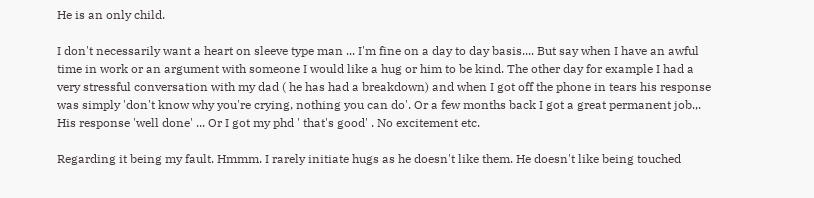He is an only child.

I don't necessarily want a heart on sleeve type man ... I'm fine on a day to day basis.... But say when I have an awful time in work or an argument with someone I would like a hug or him to be kind. The other day for example I had a very stressful conversation with my dad ( he has had a breakdown) and when I got off the phone in tears his response was simply 'don't know why you're crying, nothing you can do'. Or a few months back I got a great permanent job.,. His response 'well done' ... Or I got my phd ' that's good' . No excitement etc.

Regarding it being my fault. Hmmm. I rarely initiate hugs as he doesn't like them. He doesn't like being touched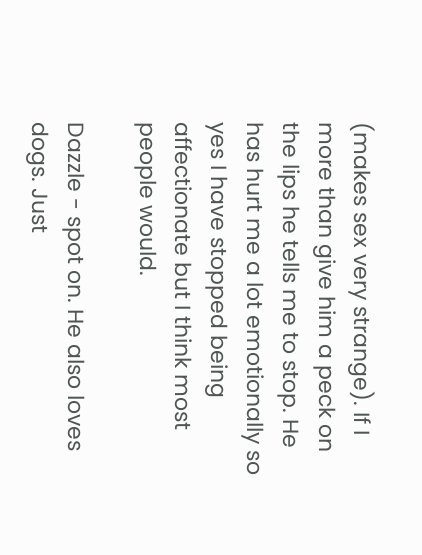(makes sex very strange). If I more than give him a peck on the lips he tells me to stop. He has hurt me a lot emotionally so yes I have stopped being affectionate but I think most people would.

Dazzle - spot on. He also loves dogs. Just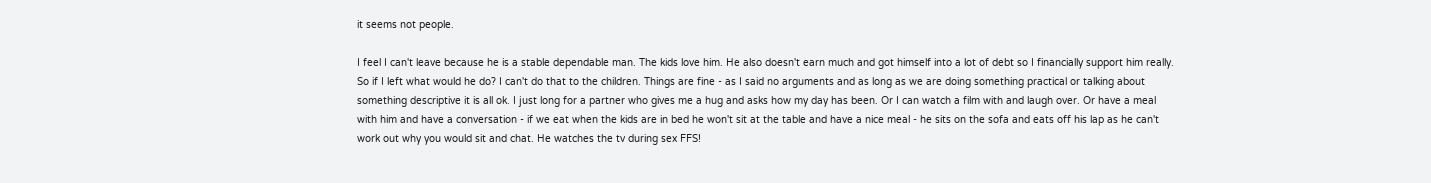it seems not people.

I feel I can't leave because he is a stable dependable man. The kids love him. He also doesn't earn much and got himself into a lot of debt so I financially support him really. So if I left what would he do? I can't do that to the children. Things are fine - as I said no arguments and as long as we are doing something practical or talking about something descriptive it is all ok. I just long for a partner who gives me a hug and asks how my day has been. Or I can watch a film with and laugh over. Or have a meal with him and have a conversation - if we eat when the kids are in bed he won't sit at the table and have a nice meal - he sits on the sofa and eats off his lap as he can't work out why you would sit and chat. He watches the tv during sex FFS!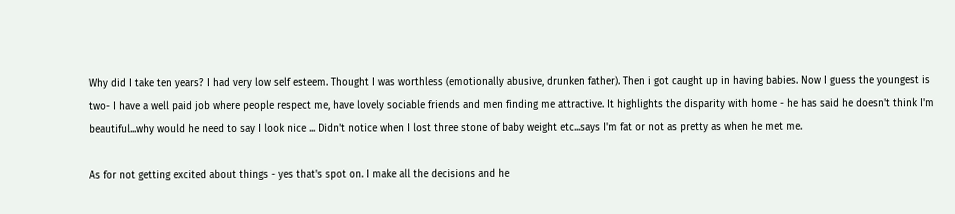Why did I take ten years? I had very low self esteem. Thought I was worthless (emotionally abusive, drunken father). Then i got caught up in having babies. Now I guess the youngest is two- I have a well paid job where people respect me, have lovely sociable friends and men finding me attractive. It highlights the disparity with home - he has said he doesn't think I'm beautiful...why would he need to say I look nice ... Didn't notice when I lost three stone of baby weight etc...says I'm fat or not as pretty as when he met me.

As for not getting excited about things - yes that's spot on. I make all the decisions and he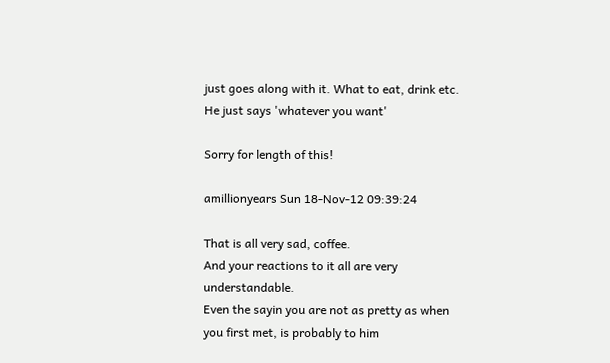just goes along with it. What to eat, drink etc. He just says 'whatever you want'

Sorry for length of this!

amillionyears Sun 18-Nov-12 09:39:24

That is all very sad, coffee.
And your reactions to it all are very understandable.
Even the sayin you are not as pretty as when you first met, is probably to him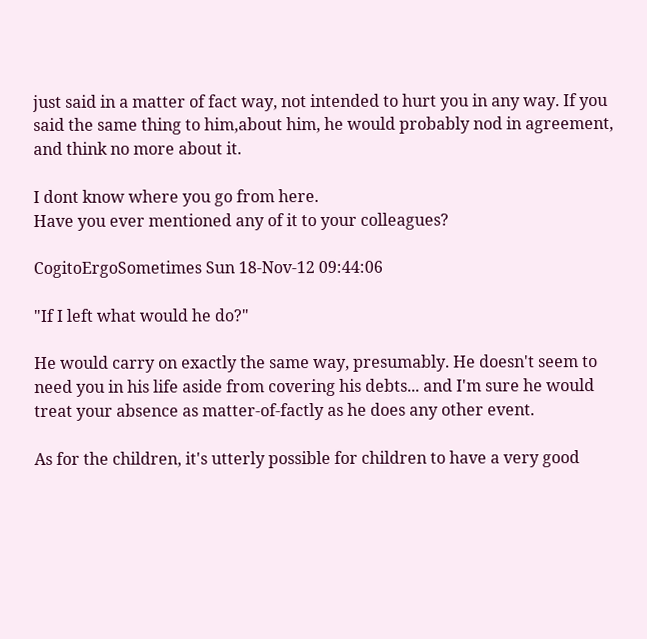just said in a matter of fact way, not intended to hurt you in any way. If you said the same thing to him,about him, he would probably nod in agreement, and think no more about it.

I dont know where you go from here.
Have you ever mentioned any of it to your colleagues?

CogitoErgoSometimes Sun 18-Nov-12 09:44:06

"If I left what would he do?"

He would carry on exactly the same way, presumably. He doesn't seem to need you in his life aside from covering his debts... and I'm sure he would treat your absence as matter-of-factly as he does any other event.

As for the children, it's utterly possible for children to have a very good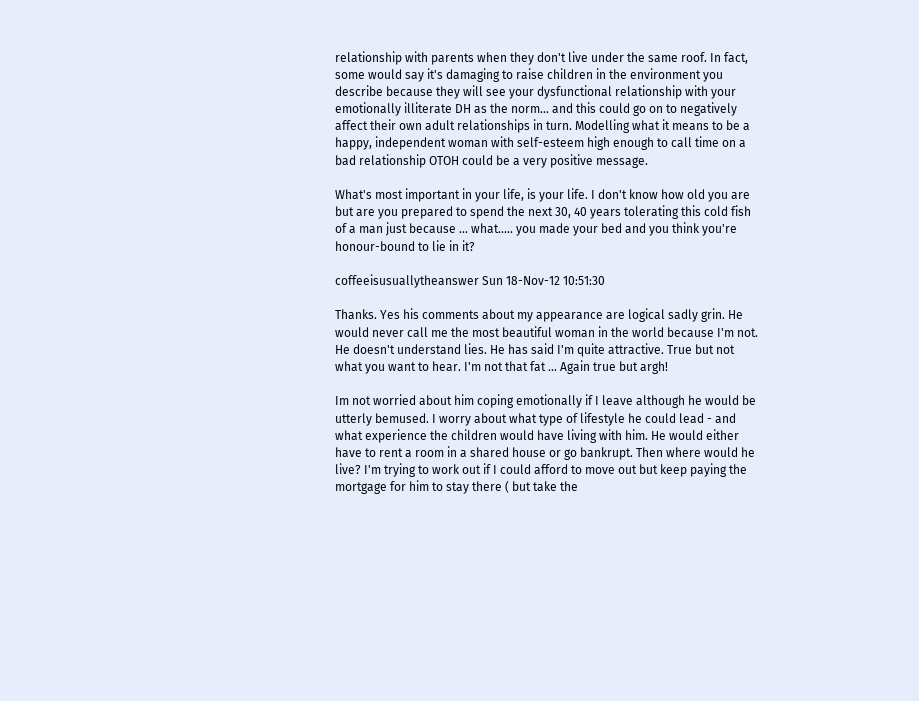relationship with parents when they don't live under the same roof. In fact, some would say it's damaging to raise children in the environment you describe because they will see your dysfunctional relationship with your emotionally illiterate DH as the norm... and this could go on to negatively affect their own adult relationships in turn. Modelling what it means to be a happy, independent woman with self-esteem high enough to call time on a bad relationship OTOH could be a very positive message.

What's most important in your life, is your life. I don't know how old you are but are you prepared to spend the next 30, 40 years tolerating this cold fish of a man just because ... what..... you made your bed and you think you're honour-bound to lie in it?

coffeeisusuallytheanswer Sun 18-Nov-12 10:51:30

Thanks. Yes his comments about my appearance are logical sadly grin. He would never call me the most beautiful woman in the world because I'm not. He doesn't understand lies. He has said I'm quite attractive. True but not what you want to hear. I'm not that fat ... Again true but argh!

Im not worried about him coping emotionally if I leave although he would be utterly bemused. I worry about what type of lifestyle he could lead - and what experience the children would have living with him. He would either have to rent a room in a shared house or go bankrupt. Then where would he live? I'm trying to work out if I could afford to move out but keep paying the mortgage for him to stay there ( but take the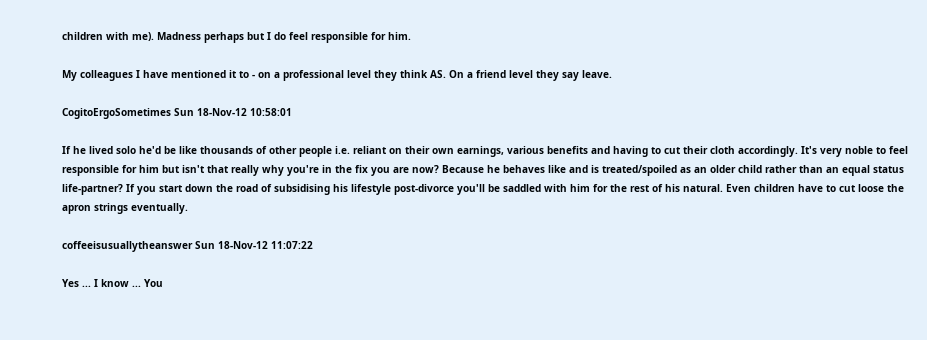children with me). Madness perhaps but I do feel responsible for him.

My colleagues I have mentioned it to - on a professional level they think AS. On a friend level they say leave.

CogitoErgoSometimes Sun 18-Nov-12 10:58:01

If he lived solo he'd be like thousands of other people i.e. reliant on their own earnings, various benefits and having to cut their cloth accordingly. It's very noble to feel responsible for him but isn't that really why you're in the fix you are now? Because he behaves like and is treated/spoiled as an older child rather than an equal status life-partner? If you start down the road of subsidising his lifestyle post-divorce you'll be saddled with him for the rest of his natural. Even children have to cut loose the apron strings eventually.

coffeeisusuallytheanswer Sun 18-Nov-12 11:07:22

Yes ... I know ... You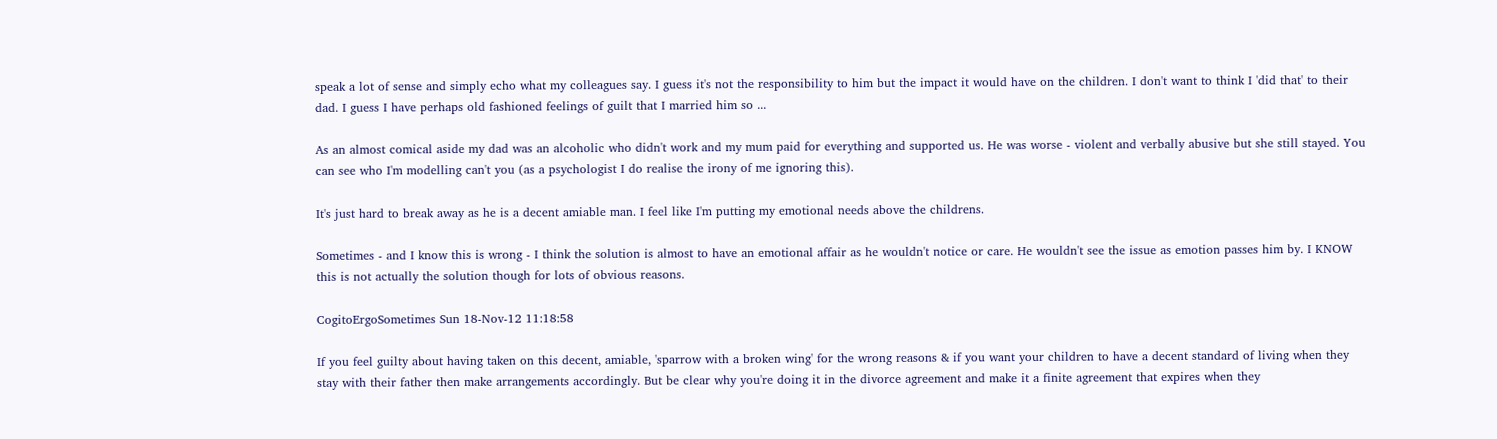speak a lot of sense and simply echo what my colleagues say. I guess it's not the responsibility to him but the impact it would have on the children. I don't want to think I 'did that' to their dad. I guess I have perhaps old fashioned feelings of guilt that I married him so ...

As an almost comical aside my dad was an alcoholic who didn't work and my mum paid for everything and supported us. He was worse - violent and verbally abusive but she still stayed. You can see who I'm modelling can't you (as a psychologist I do realise the irony of me ignoring this).

It's just hard to break away as he is a decent amiable man. I feel like I'm putting my emotional needs above the childrens.

Sometimes - and I know this is wrong - I think the solution is almost to have an emotional affair as he wouldn't notice or care. He wouldn't see the issue as emotion passes him by. I KNOW this is not actually the solution though for lots of obvious reasons.

CogitoErgoSometimes Sun 18-Nov-12 11:18:58

If you feel guilty about having taken on this decent, amiable, 'sparrow with a broken wing' for the wrong reasons & if you want your children to have a decent standard of living when they stay with their father then make arrangements accordingly. But be clear why you're doing it in the divorce agreement and make it a finite agreement that expires when they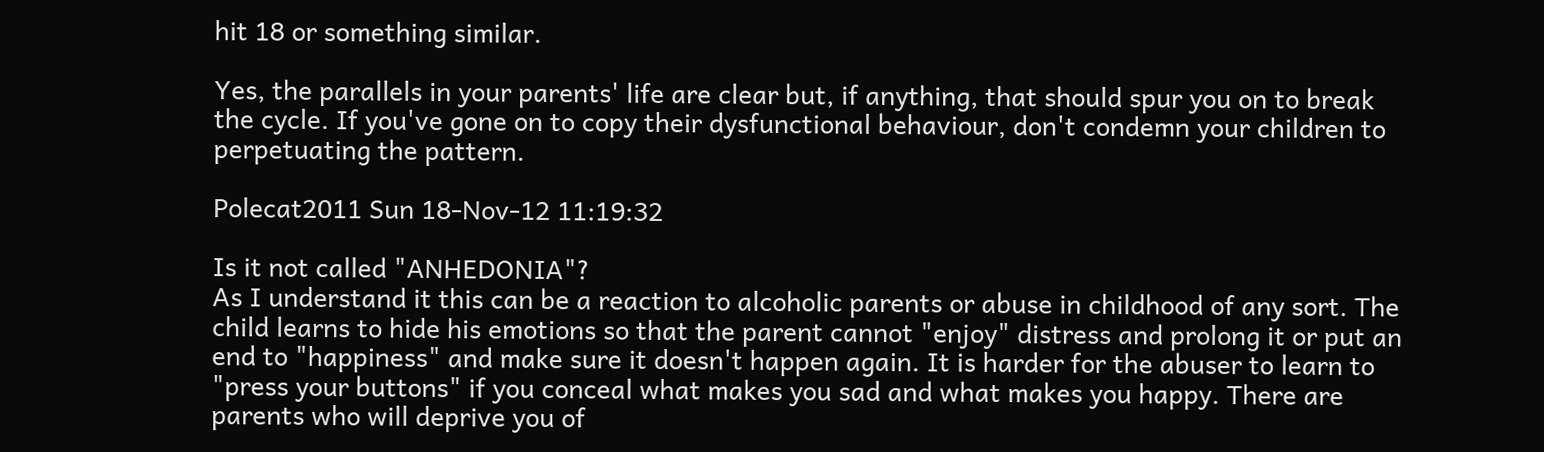hit 18 or something similar.

Yes, the parallels in your parents' life are clear but, if anything, that should spur you on to break the cycle. If you've gone on to copy their dysfunctional behaviour, don't condemn your children to perpetuating the pattern.

Polecat2011 Sun 18-Nov-12 11:19:32

Is it not called "ANHEDONIA"?
As I understand it this can be a reaction to alcoholic parents or abuse in childhood of any sort. The child learns to hide his emotions so that the parent cannot "enjoy" distress and prolong it or put an end to "happiness" and make sure it doesn't happen again. It is harder for the abuser to learn to "press your buttons" if you conceal what makes you sad and what makes you happy. There are parents who will deprive you of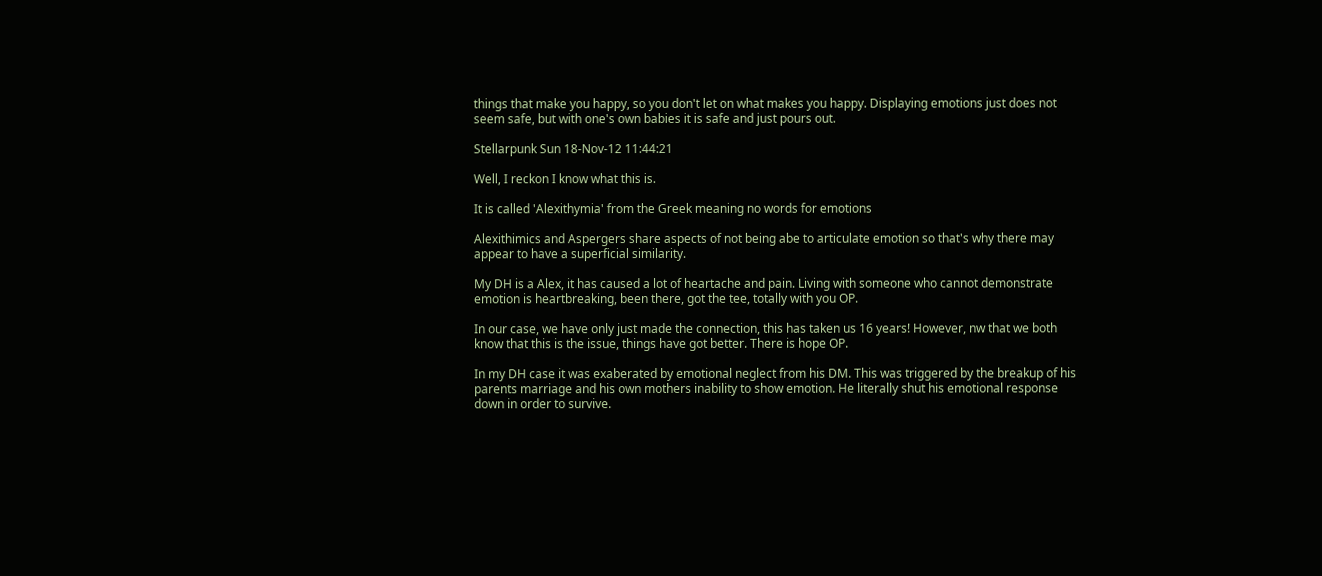things that make you happy, so you don't let on what makes you happy. Displaying emotions just does not seem safe, but with one's own babies it is safe and just pours out.

Stellarpunk Sun 18-Nov-12 11:44:21

Well, I reckon I know what this is.

It is called 'Alexithymia' from the Greek meaning no words for emotions

Alexithimics and Aspergers share aspects of not being abe to articulate emotion so that's why there may appear to have a superficial similarity.

My DH is a Alex, it has caused a lot of heartache and pain. Living with someone who cannot demonstrate emotion is heartbreaking, been there, got the tee, totally with you OP.

In our case, we have only just made the connection, this has taken us 16 years! However, nw that we both know that this is the issue, things have got better. There is hope OP.

In my DH case it was exaberated by emotional neglect from his DM. This was triggered by the breakup of his parents marriage and his own mothers inability to show emotion. He literally shut his emotional response down in order to survive.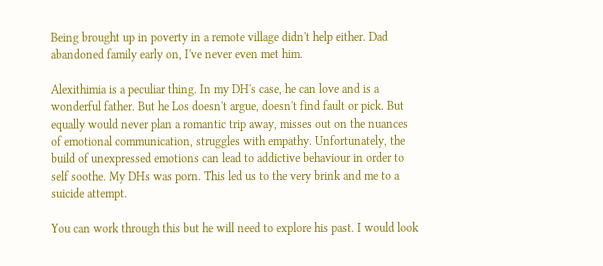Being brought up in poverty in a remote village didn't help either. Dad abandoned family early on, I've never even met him.

Alexithimia is a peculiar thing. In my DH's case, he can love and is a wonderful father. But he Los doesn't argue, doesn't find fault or pick. But equally would never plan a romantic trip away, misses out on the nuances of emotional communication, struggles with empathy. Unfortunately, the build of unexpressed emotions can lead to addictive behaviour in order to self soothe. My DHs was porn. This led us to the very brink and me to a suicide attempt.

You can work through this but he will need to explore his past. I would look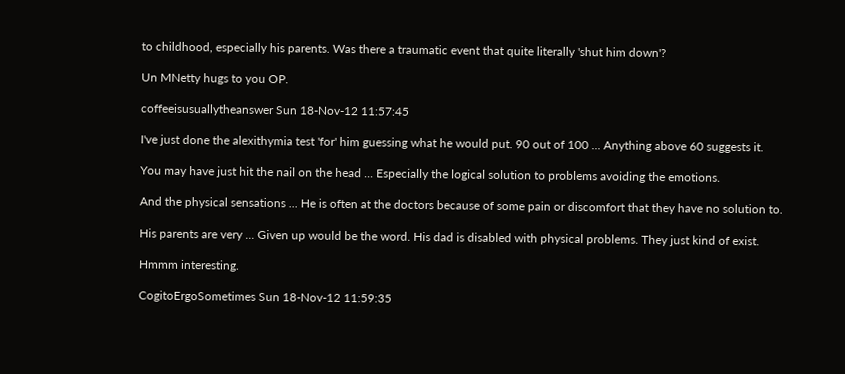to childhood, especially his parents. Was there a traumatic event that quite literally 'shut him down'?

Un MNetty hugs to you OP.

coffeeisusuallytheanswer Sun 18-Nov-12 11:57:45

I've just done the alexithymia test 'for' him guessing what he would put. 90 out of 100 ... Anything above 60 suggests it.

You may have just hit the nail on the head ... Especially the logical solution to problems avoiding the emotions.

And the physical sensations ... He is often at the doctors because of some pain or discomfort that they have no solution to.

His parents are very ... Given up would be the word. His dad is disabled with physical problems. They just kind of exist.

Hmmm interesting.

CogitoErgoSometimes Sun 18-Nov-12 11:59:35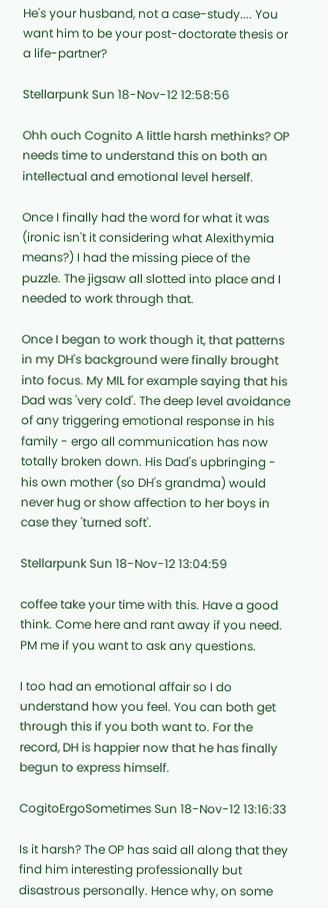He's your husband, not a case-study.... You want him to be your post-doctorate thesis or a life-partner?

Stellarpunk Sun 18-Nov-12 12:58:56

Ohh ouch Cognito A little harsh methinks? OP needs time to understand this on both an intellectual and emotional level herself.

Once I finally had the word for what it was (ironic isn't it considering what Alexithymia means?) I had the missing piece of the puzzle. The jigsaw all slotted into place and I needed to work through that.

Once I began to work though it, that patterns in my DH's background were finally brought into focus. My MIL for example saying that his Dad was 'very cold'. The deep level avoidance of any triggering emotional response in his family - ergo all communication has now totally broken down. His Dad's upbringing - his own mother (so DH's grandma) would never hug or show affection to her boys in case they 'turned soft'.

Stellarpunk Sun 18-Nov-12 13:04:59

coffee take your time with this. Have a good think. Come here and rant away if you need. PM me if you want to ask any questions.

I too had an emotional affair so I do understand how you feel. You can both get through this if you both want to. For the record, DH is happier now that he has finally begun to express himself.

CogitoErgoSometimes Sun 18-Nov-12 13:16:33

Is it harsh? The OP has said all along that they find him interesting professionally but disastrous personally. Hence why, on some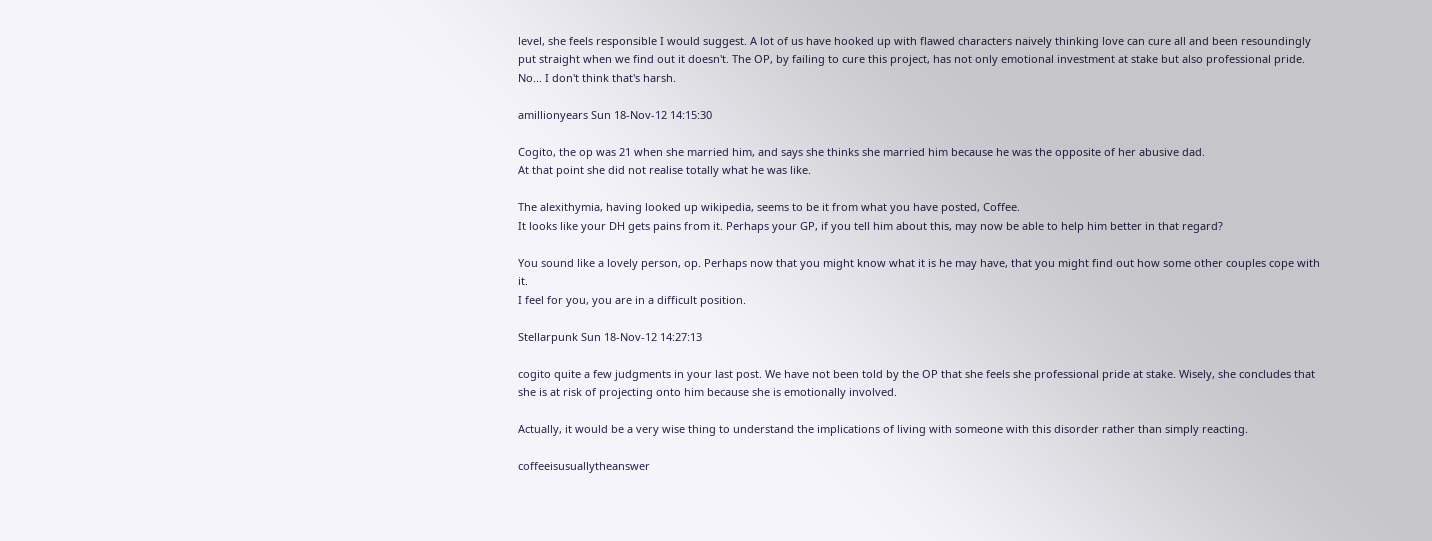level, she feels responsible I would suggest. A lot of us have hooked up with flawed characters naively thinking love can cure all and been resoundingly put straight when we find out it doesn't. The OP, by failing to cure this project, has not only emotional investment at stake but also professional pride. No... I don't think that's harsh.

amillionyears Sun 18-Nov-12 14:15:30

Cogito, the op was 21 when she married him, and says she thinks she married him because he was the opposite of her abusive dad.
At that point she did not realise totally what he was like.

The alexithymia, having looked up wikipedia, seems to be it from what you have posted, Coffee.
It looks like your DH gets pains from it. Perhaps your GP, if you tell him about this, may now be able to help him better in that regard?

You sound like a lovely person, op. Perhaps now that you might know what it is he may have, that you might find out how some other couples cope with it.
I feel for you, you are in a difficult position.

Stellarpunk Sun 18-Nov-12 14:27:13

cogito quite a few judgments in your last post. We have not been told by the OP that she feels she professional pride at stake. Wisely, she concludes that she is at risk of projecting onto him because she is emotionally involved.

Actually, it would be a very wise thing to understand the implications of living with someone with this disorder rather than simply reacting.

coffeeisusuallytheanswer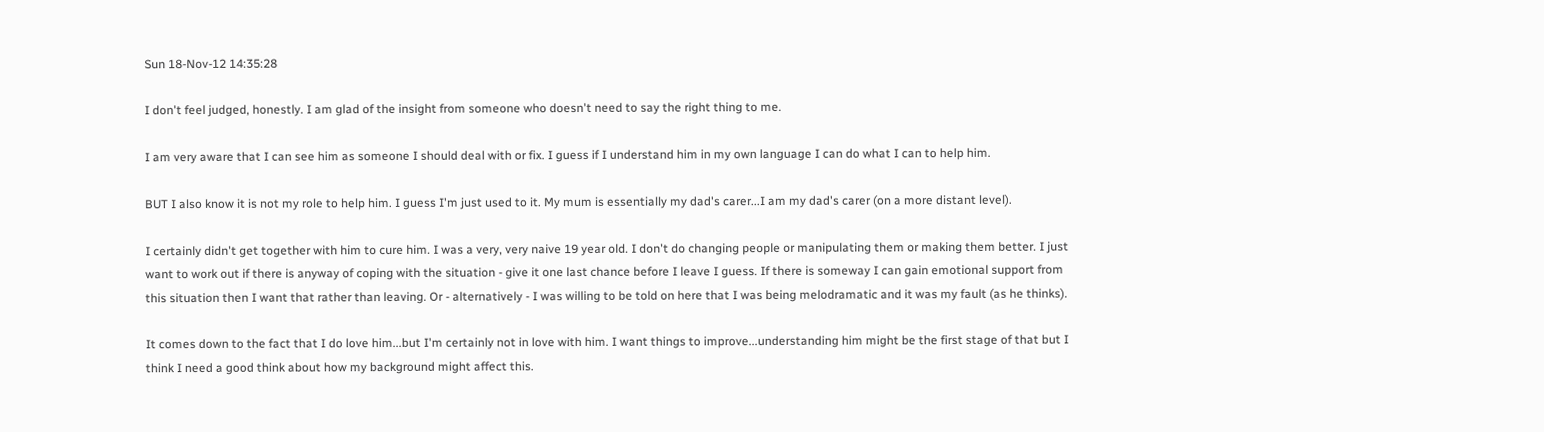Sun 18-Nov-12 14:35:28

I don't feel judged, honestly. I am glad of the insight from someone who doesn't need to say the right thing to me.

I am very aware that I can see him as someone I should deal with or fix. I guess if I understand him in my own language I can do what I can to help him.

BUT I also know it is not my role to help him. I guess I'm just used to it. My mum is essentially my dad's carer...I am my dad's carer (on a more distant level).

I certainly didn't get together with him to cure him. I was a very, very naive 19 year old. I don't do changing people or manipulating them or making them better. I just want to work out if there is anyway of coping with the situation - give it one last chance before I leave I guess. If there is someway I can gain emotional support from this situation then I want that rather than leaving. Or - alternatively - I was willing to be told on here that I was being melodramatic and it was my fault (as he thinks).

It comes down to the fact that I do love him...but I'm certainly not in love with him. I want things to improve...understanding him might be the first stage of that but I think I need a good think about how my background might affect this.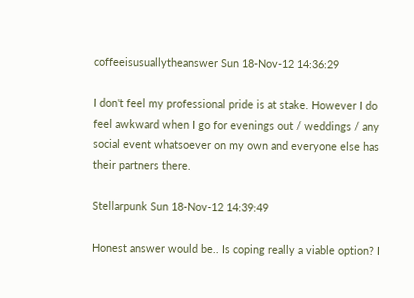coffeeisusuallytheanswer Sun 18-Nov-12 14:36:29

I don't feel my professional pride is at stake. However I do feel awkward when I go for evenings out / weddings / any social event whatsoever on my own and everyone else has their partners there.

Stellarpunk Sun 18-Nov-12 14:39:49

Honest answer would be.. Is coping really a viable option? I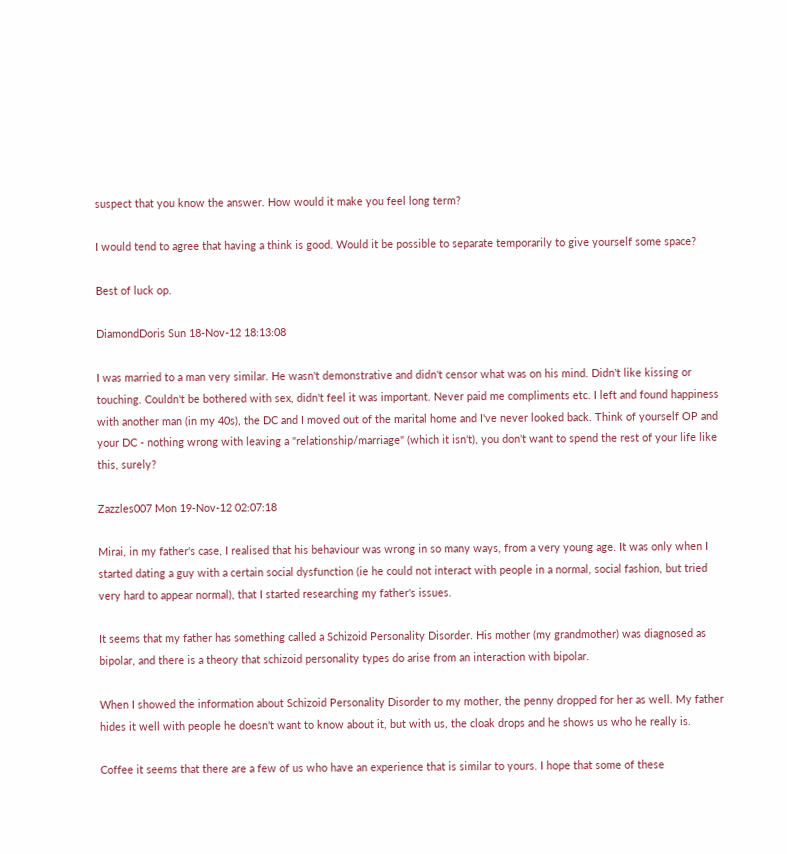suspect that you know the answer. How would it make you feel long term?

I would tend to agree that having a think is good. Would it be possible to separate temporarily to give yourself some space?

Best of luck op.

DiamondDoris Sun 18-Nov-12 18:13:08

I was married to a man very similar. He wasn't demonstrative and didn't censor what was on his mind. Didn't like kissing or touching. Couldn't be bothered with sex, didn't feel it was important. Never paid me compliments etc. I left and found happiness with another man (in my 40s), the DC and I moved out of the marital home and I've never looked back. Think of yourself OP and your DC - nothing wrong with leaving a "relationship/marriage" (which it isn't), you don't want to spend the rest of your life like this, surely?

Zazzles007 Mon 19-Nov-12 02:07:18

Mirai, in my father's case, I realised that his behaviour was wrong in so many ways, from a very young age. It was only when I started dating a guy with a certain social dysfunction (ie he could not interact with people in a normal, social fashion, but tried very hard to appear normal), that I started researching my father's issues.

It seems that my father has something called a Schizoid Personality Disorder. His mother (my grandmother) was diagnosed as bipolar, and there is a theory that schizoid personality types do arise from an interaction with bipolar.

When I showed the information about Schizoid Personality Disorder to my mother, the penny dropped for her as well. My father hides it well with people he doesn't want to know about it, but with us, the cloak drops and he shows us who he really is.

Coffee it seems that there are a few of us who have an experience that is similar to yours. I hope that some of these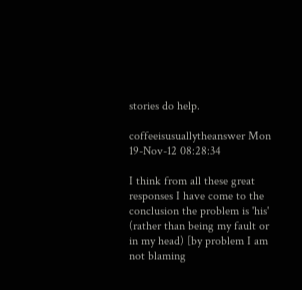stories do help.

coffeeisusuallytheanswer Mon 19-Nov-12 08:28:34

I think from all these great responses I have come to the conclusion the problem is 'his' (rather than being my fault or in my head) [by problem I am not blaming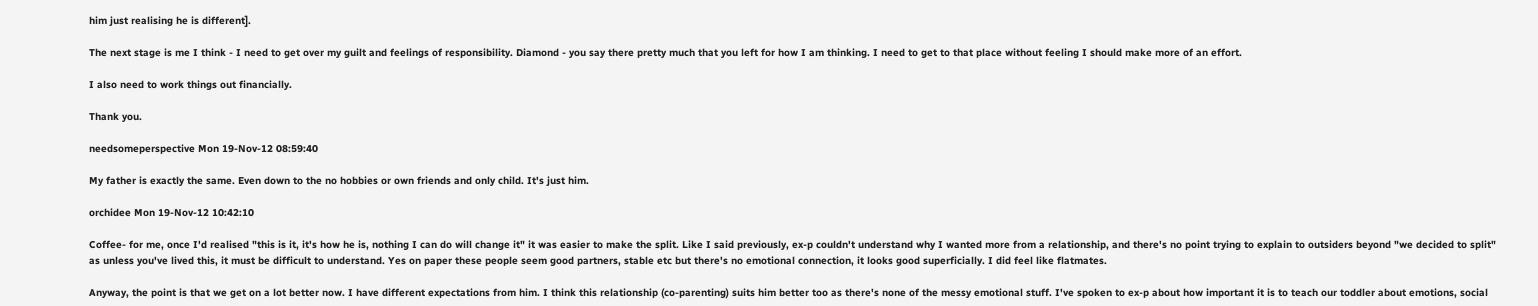him just realising he is different].

The next stage is me I think - I need to get over my guilt and feelings of responsibility. Diamond - you say there pretty much that you left for how I am thinking. I need to get to that place without feeling I should make more of an effort.

I also need to work things out financially.

Thank you.

needsomeperspective Mon 19-Nov-12 08:59:40

My father is exactly the same. Even down to the no hobbies or own friends and only child. It's just him.

orchidee Mon 19-Nov-12 10:42:10

Coffee- for me, once I'd realised "this is it, it's how he is, nothing I can do will change it" it was easier to make the split. Like I said previously, ex-p couldn't understand why I wanted more from a relationship, and there's no point trying to explain to outsiders beyond "we decided to split" as unless you've lived this, it must be difficult to understand. Yes on paper these people seem good partners, stable etc but there's no emotional connection, it looks good superficially. I did feel like flatmates.

Anyway, the point is that we get on a lot better now. I have different expectations from him. I think this relationship (co-parenting) suits him better too as there's none of the messy emotional stuff. I've spoken to ex-p about how important it is to teach our toddler about emotions, social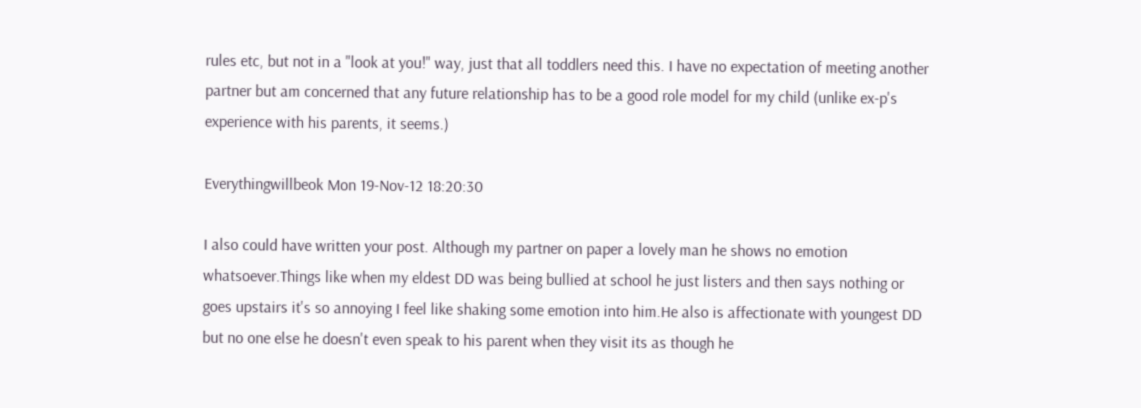rules etc, but not in a "look at you!" way, just that all toddlers need this. I have no expectation of meeting another partner but am concerned that any future relationship has to be a good role model for my child (unlike ex-p's experience with his parents, it seems.)

Everythingwillbeok Mon 19-Nov-12 18:20:30

I also could have written your post. Although my partner on paper a lovely man he shows no emotion whatsoever.Things like when my eldest DD was being bullied at school he just listers and then says nothing or goes upstairs it's so annoying I feel like shaking some emotion into him.He also is affectionate with youngest DD but no one else he doesn't even speak to his parent when they visit its as though he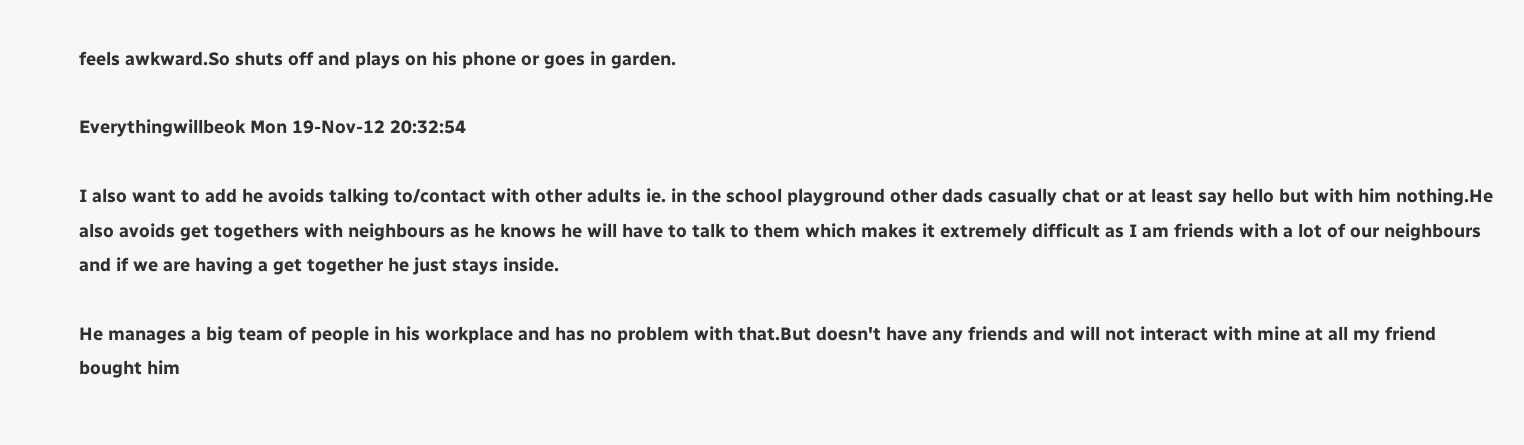feels awkward.So shuts off and plays on his phone or goes in garden.

Everythingwillbeok Mon 19-Nov-12 20:32:54

I also want to add he avoids talking to/contact with other adults ie. in the school playground other dads casually chat or at least say hello but with him nothing.He also avoids get togethers with neighbours as he knows he will have to talk to them which makes it extremely difficult as I am friends with a lot of our neighbours and if we are having a get together he just stays inside.

He manages a big team of people in his workplace and has no problem with that.But doesn't have any friends and will not interact with mine at all my friend bought him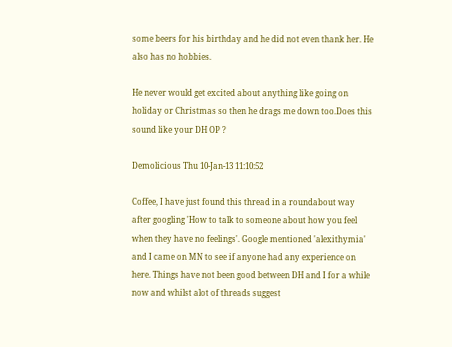some beers for his birthday and he did not even thank her. He also has no hobbies.

He never would get excited about anything like going on holiday or Christmas so then he drags me down too.Does this sound like your DH OP ?

Demolicious Thu 10-Jan-13 11:10:52

Coffee, I have just found this thread in a roundabout way after googling 'How to talk to someone about how you feel when they have no feelings'. Google mentioned 'alexithymia' and I came on MN to see if anyone had any experience on here. Things have not been good between DH and I for a while now and whilst alot of threads suggest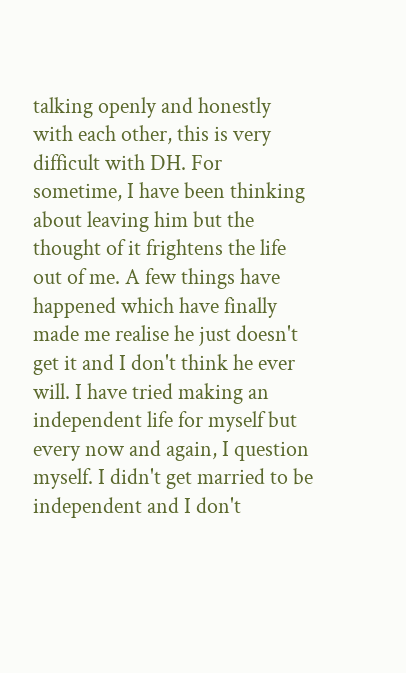talking openly and honestly with each other, this is very difficult with DH. For sometime, I have been thinking about leaving him but the thought of it frightens the life out of me. A few things have happened which have finally made me realise he just doesn't get it and I don't think he ever will. I have tried making an independent life for myself but every now and again, I question myself. I didn't get married to be independent and I don't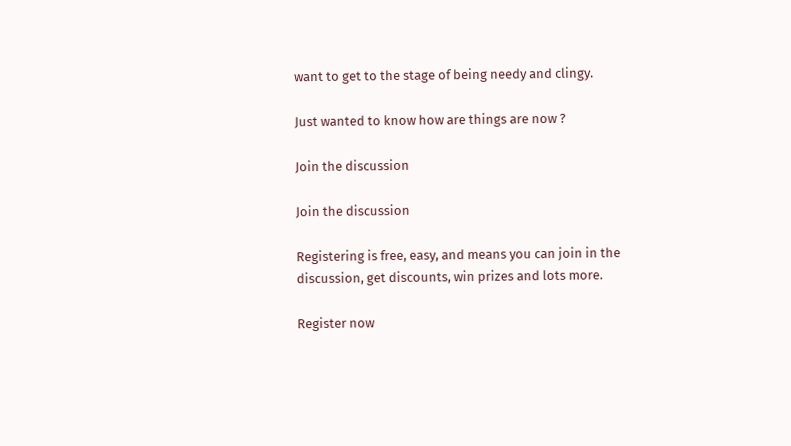want to get to the stage of being needy and clingy.

Just wanted to know how are things are now ?

Join the discussion

Join the discussion

Registering is free, easy, and means you can join in the discussion, get discounts, win prizes and lots more.

Register now